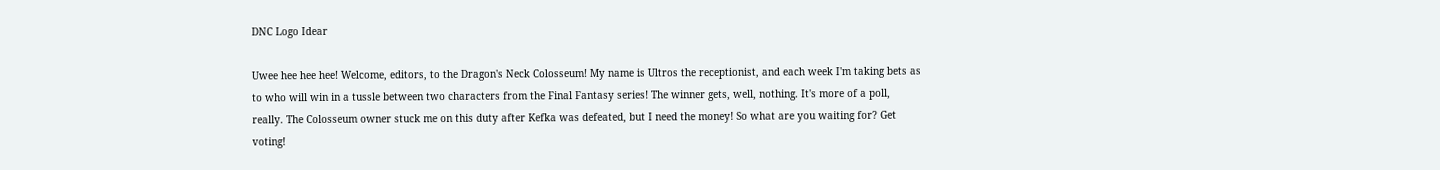DNC Logo Idear

Uwee hee hee hee! Welcome, editors, to the Dragon's Neck Colosseum! My name is Ultros the receptionist, and each week I'm taking bets as to who will win in a tussle between two characters from the Final Fantasy series! The winner gets, well, nothing. It's more of a poll, really. The Colosseum owner stuck me on this duty after Kefka was defeated, but I need the money! So what are you waiting for? Get voting!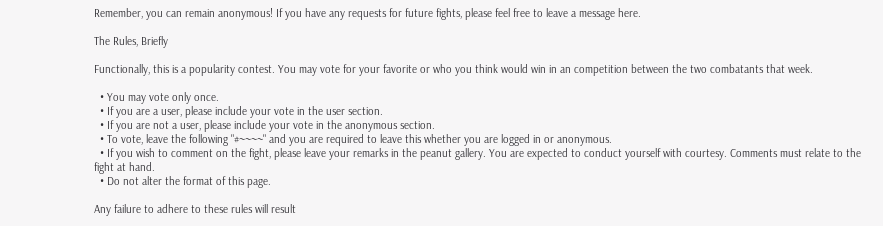Remember, you can remain anonymous! If you have any requests for future fights, please feel free to leave a message here.

The Rules, Briefly

Functionally, this is a popularity contest. You may vote for your favorite or who you think would win in an competition between the two combatants that week.

  • You may vote only once.
  • If you are a user, please include your vote in the user section.
  • If you are not a user, please include your vote in the anonymous section.
  • To vote, leave the following "#~~~~" and you are required to leave this whether you are logged in or anonymous.
  • If you wish to comment on the fight, please leave your remarks in the peanut gallery. You are expected to conduct yourself with courtesy. Comments must relate to the fight at hand.
  • Do not alter the format of this page.

Any failure to adhere to these rules will result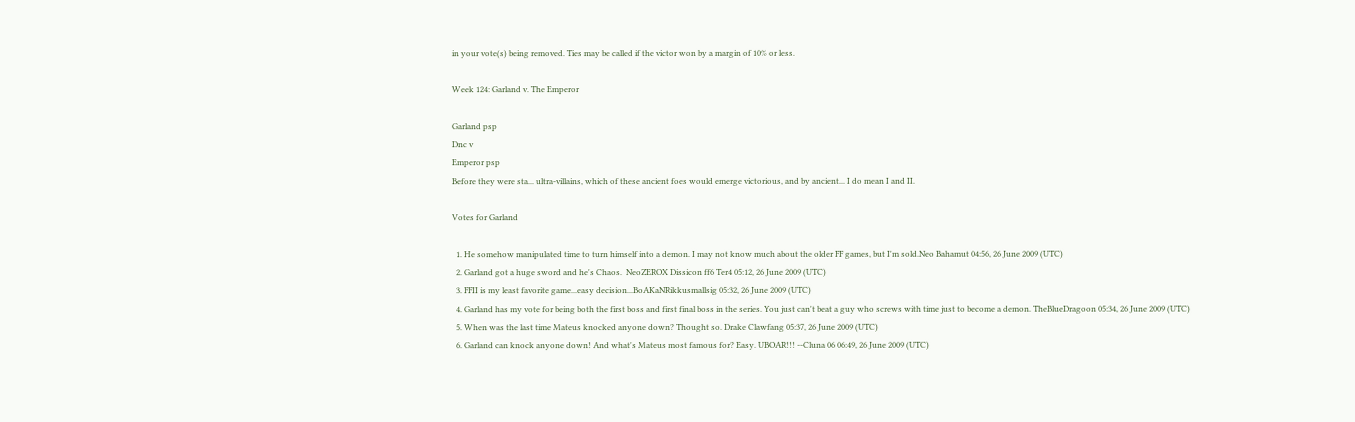in your vote(s) being removed. Ties may be called if the victor won by a margin of 10% or less.

Week 124: Garland v. The Emperor

Garland psp
Dnc v
Emperor psp
Before they were sta... ultra-villains, which of these ancient foes would emerge victorious, and by ancient... I do mean I and II.

Votes for Garland

  1. He somehow manipulated time to turn himself into a demon. I may not know much about the older FF games, but I'm sold.Neo Bahamut 04:56, 26 June 2009 (UTC)
  2. Garland got a huge sword and he's Chaos.  NeoZEROX Dissicon ff6 Ter4 05:12, 26 June 2009 (UTC)
  3. FFII is my least favorite game...easy decision...BoAKaNRikkusmallsig 05:32, 26 June 2009 (UTC)
  4. Garland has my vote for being both the first boss and first final boss in the series. You just can't beat a guy who screws with time just to become a demon. TheBlueDragoon 05:34, 26 June 2009 (UTC)
  5. When was the last time Mateus knocked anyone down? Thought so. Drake Clawfang 05:37, 26 June 2009 (UTC)
  6. Garland can knock anyone down! And what's Mateus most famous for? Easy. UBOAR!!! --Cluna 06 06:49, 26 June 2009 (UTC)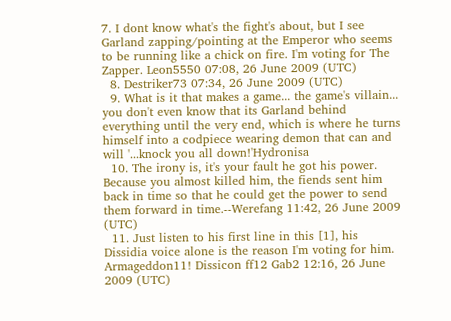7. I dont know what's the fight's about, but I see Garland zapping/pointing at the Emperor who seems to be running like a chick on fire. I'm voting for The Zapper. Leon5550 07:08, 26 June 2009 (UTC)
  8. Destriker73 07:34, 26 June 2009 (UTC)
  9. What is it that makes a game... the game's villain... you don't even know that its Garland behind everything until the very end, which is where he turns himself into a codpiece wearing demon that can and will '...knock you all down!'Hydronisa
  10. The irony is, it's your fault he got his power. Because you almost killed him, the fiends sent him back in time so that he could get the power to send them forward in time.--Werefang 11:42, 26 June 2009 (UTC)
  11. Just listen to his first line in this [1], his Dissidia voice alone is the reason I'm voting for him.  Armageddon11! Dissicon ff12 Gab2 12:16, 26 June 2009 (UTC)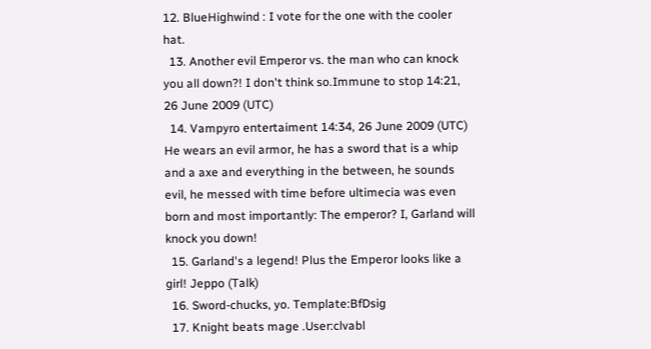12. BlueHighwind : I vote for the one with the cooler hat.
  13. Another evil Emperor vs. the man who can knock you all down?! I don't think so.Immune to stop 14:21, 26 June 2009 (UTC)
  14. Vampyro entertaiment 14:34, 26 June 2009 (UTC) He wears an evil armor, he has a sword that is a whip and a axe and everything in the between, he sounds evil, he messed with time before ultimecia was even born and most importantly: The emperor? I, Garland will knock you down!
  15. Garland's a legend! Plus the Emperor looks like a girl! Jeppo (Talk)
  16. Sword-chucks, yo. Template:BfDsig
  17. Knight beats mage .User:clvabl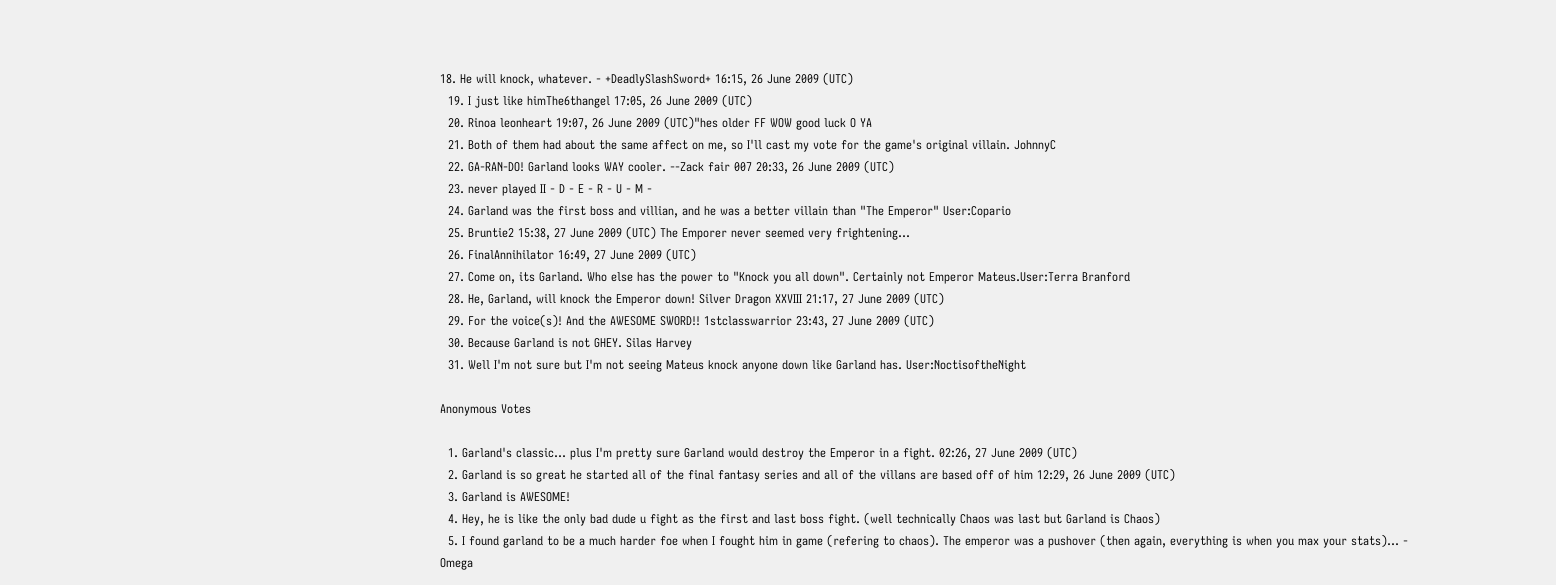18. He will knock, whatever. - +DeadlySlashSword+ 16:15, 26 June 2009 (UTC)
  19. I just like himThe6thangel 17:05, 26 June 2009 (UTC)
  20. Rinoa leonheart 19:07, 26 June 2009 (UTC)"hes older FF WOW good luck O YA
  21. Both of them had about the same affect on me, so I'll cast my vote for the game's original villain. JohnnyC
  22. GA-RAN-DO! Garland looks WAY cooler. --Zack fair 007 20:33, 26 June 2009 (UTC)
  23. never played II - D - E - R - U - M -
  24. Garland was the first boss and villian, and he was a better villain than "The Emperor" User:Copario
  25. Bruntie2 15:38, 27 June 2009 (UTC) The Emporer never seemed very frightening...
  26. FinalAnnihilator 16:49, 27 June 2009 (UTC)
  27. Come on, its Garland. Who else has the power to "Knock you all down". Certainly not Emperor Mateus.User:Terra Branford
  28. He, Garland, will knock the Emperor down! Silver Dragon XXVIII 21:17, 27 June 2009 (UTC)
  29. For the voice(s)! And the AWESOME SWORD!! 1stclasswarrior 23:43, 27 June 2009 (UTC)
  30. Because Garland is not GHEY. Silas Harvey
  31. Well I'm not sure but I'm not seeing Mateus knock anyone down like Garland has. User:NoctisoftheNight

Anonymous Votes

  1. Garland's classic... plus I'm pretty sure Garland would destroy the Emperor in a fight. 02:26, 27 June 2009 (UTC)
  2. Garland is so great he started all of the final fantasy series and all of the villans are based off of him 12:29, 26 June 2009 (UTC)
  3. Garland is AWESOME!
  4. Hey, he is like the only bad dude u fight as the first and last boss fight. (well technically Chaos was last but Garland is Chaos)
  5. I found garland to be a much harder foe when I fought him in game (refering to chaos). The emperor was a pushover (then again, everything is when you max your stats)... - Omega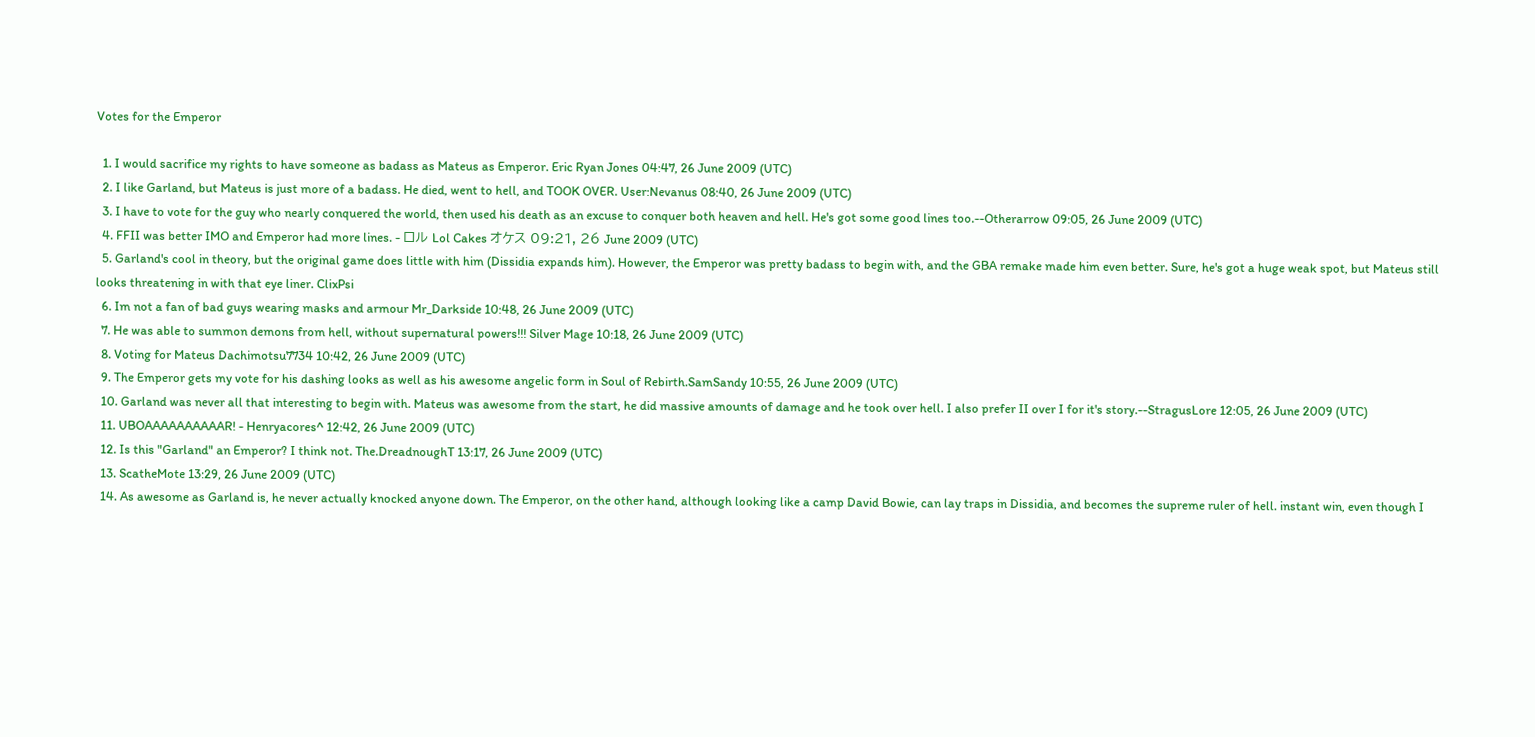Votes for the Emperor

  1. I would sacrifice my rights to have someone as badass as Mateus as Emperor. Eric Ryan Jones 04:47, 26 June 2009 (UTC)
  2. I like Garland, but Mateus is just more of a badass. He died, went to hell, and TOOK OVER. User:Nevanus 08:40, 26 June 2009 (UTC)
  3. I have to vote for the guy who nearly conquered the world, then used his death as an excuse to conquer both heaven and hell. He's got some good lines too.--Otherarrow 09:05, 26 June 2009 (UTC)
  4. FFII was better IMO and Emperor had more lines. - ロル Lol Cakes オケス 09:21, 26 June 2009 (UTC)
  5. Garland's cool in theory, but the original game does little with him (Dissidia expands him). However, the Emperor was pretty badass to begin with, and the GBA remake made him even better. Sure, he's got a huge weak spot, but Mateus still looks threatening in with that eye liner. ClixPsi
  6. Im not a fan of bad guys wearing masks and armour Mr_Darkside 10:48, 26 June 2009 (UTC)
  7. He was able to summon demons from hell, without supernatural powers!!! Silver Mage 10:18, 26 June 2009 (UTC)
  8. Voting for Mateus Dachimotsu7734 10:42, 26 June 2009 (UTC)
  9. The Emperor gets my vote for his dashing looks as well as his awesome angelic form in Soul of Rebirth.SamSandy 10:55, 26 June 2009 (UTC)
  10. Garland was never all that interesting to begin with. Mateus was awesome from the start, he did massive amounts of damage and he took over hell. I also prefer II over I for it's story.--StragusLore 12:05, 26 June 2009 (UTC)
  11. UBOAAAAAAAAAAR! - Henryacores^ 12:42, 26 June 2009 (UTC)
  12. Is this "Garland" an Emperor? I think not. The.DreadnoughT 13:17, 26 June 2009 (UTC)
  13. ScatheMote 13:29, 26 June 2009 (UTC)
  14. As awesome as Garland is, he never actually knocked anyone down. The Emperor, on the other hand, although looking like a camp David Bowie, can lay traps in Dissidia, and becomes the supreme ruler of hell. instant win, even though I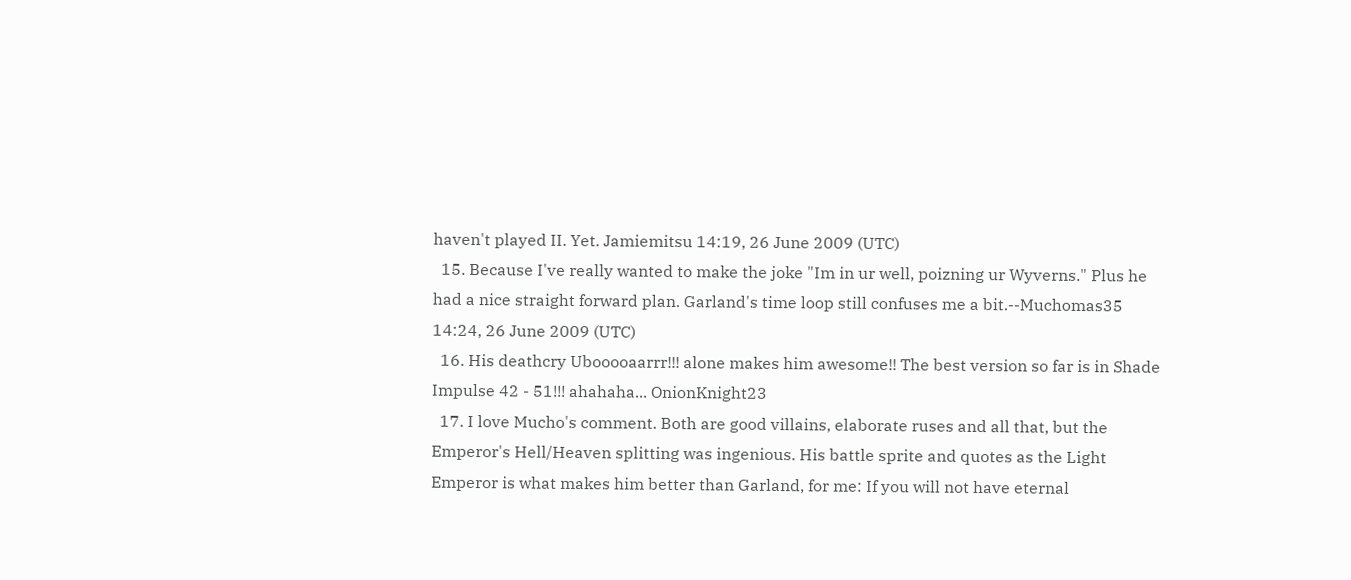haven't played II. Yet. Jamiemitsu 14:19, 26 June 2009 (UTC)
  15. Because I've really wanted to make the joke "Im in ur well, poizning ur Wyverns." Plus he had a nice straight forward plan. Garland's time loop still confuses me a bit.--Muchomas35 14:24, 26 June 2009 (UTC)
  16. His deathcry Ubooooaarrr!!! alone makes him awesome!! The best version so far is in Shade Impulse 42 - 51!!! ahahaha... OnionKnight23
  17. I love Mucho's comment. Both are good villains, elaborate ruses and all that, but the Emperor's Hell/Heaven splitting was ingenious. His battle sprite and quotes as the Light Emperor is what makes him better than Garland, for me: If you will not have eternal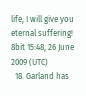life, I will give you eternal suffering! 8bit 15:48, 26 June 2009 (UTC)
  18. Garland has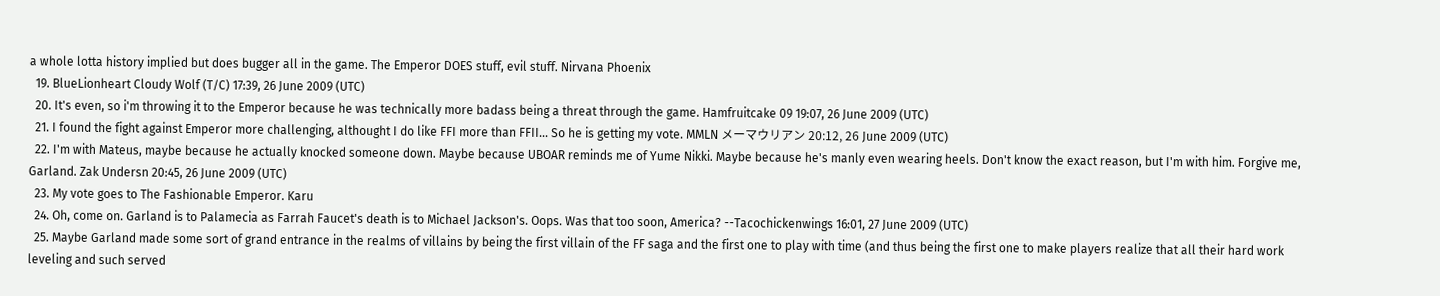a whole lotta history implied but does bugger all in the game. The Emperor DOES stuff, evil stuff. Nirvana Phoenix
  19. BlueLionheart Cloudy Wolf (T/C) 17:39, 26 June 2009 (UTC)
  20. It's even, so i'm throwing it to the Emperor because he was technically more badass being a threat through the game. Hamfruitcake 09 19:07, 26 June 2009 (UTC)
  21. I found the fight against Emperor more challenging, althought I do like FFI more than FFII... So he is getting my vote. MMLN メーマウリアン 20:12, 26 June 2009 (UTC)
  22. I'm with Mateus, maybe because he actually knocked someone down. Maybe because UBOAR reminds me of Yume Nikki. Maybe because he's manly even wearing heels. Don't know the exact reason, but I'm with him. Forgive me, Garland. Zak Undersn 20:45, 26 June 2009 (UTC)
  23. My vote goes to The Fashionable Emperor. Karu
  24. Oh, come on. Garland is to Palamecia as Farrah Faucet's death is to Michael Jackson's. Oops. Was that too soon, America? --Tacochickenwings 16:01, 27 June 2009 (UTC)
  25. Maybe Garland made some sort of grand entrance in the realms of villains by being the first villain of the FF saga and the first one to play with time (and thus being the first one to make players realize that all their hard work leveling and such served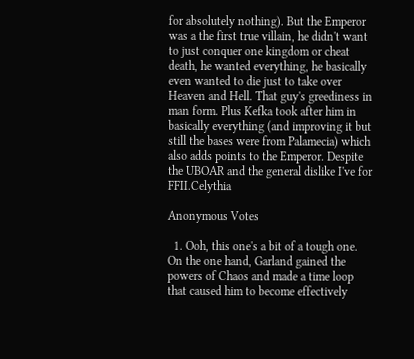for absolutely nothing). But the Emperor was a the first true villain, he didn't want to just conquer one kingdom or cheat death, he wanted everything, he basically even wanted to die just to take over Heaven and Hell. That guy's greediness in man form. Plus Kefka took after him in basically everything (and improving it but still the bases were from Palamecia) which also adds points to the Emperor. Despite the UBOAR and the general dislike I've for FFII.Celythia

Anonymous Votes

  1. Ooh, this one's a bit of a tough one. On the one hand, Garland gained the powers of Chaos and made a time loop that caused him to become effectively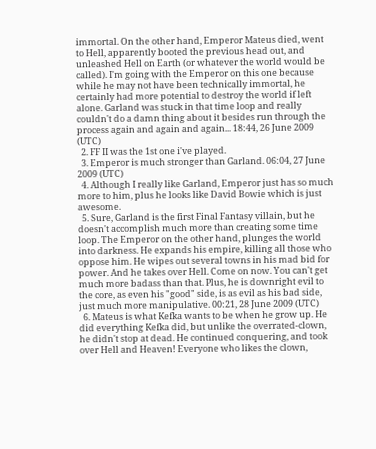immortal. On the other hand, Emperor Mateus died, went to Hell, apparently booted the previous head out, and unleashed Hell on Earth (or whatever the world would be called). I'm going with the Emperor on this one because while he may not have been technically immortal, he certainly had more potential to destroy the world if left alone. Garland was stuck in that time loop and really couldn't do a damn thing about it besides run through the process again and again and again... 18:44, 26 June 2009 (UTC)
  2. FF II was the 1st one i've played.
  3. Emperor is much stronger than Garland. 06:04, 27 June 2009 (UTC)
  4. Although I really like Garland, Emperor just has so much more to him, plus he looks like David Bowie which is just awesome.
  5. Sure, Garland is the first Final Fantasy villain, but he doesn't accomplish much more than creating some time loop. The Emperor on the other hand, plunges the world into darkness. He expands his empire, killing all those who oppose him. He wipes out several towns in his mad bid for power. And he takes over Hell. Come on now. You can't get much more badass than that. Plus, he is downright evil to the core, as even his "good" side, is as evil as his bad side, just much more manipulative. 00:21, 28 June 2009 (UTC)
  6. Mateus is what Kefka wants to be when he grow up. He did everything Kefka did, but unlike the overrated-clown, he didn't stop at dead. He continued conquering, and took over Hell and Heaven! Everyone who likes the clown,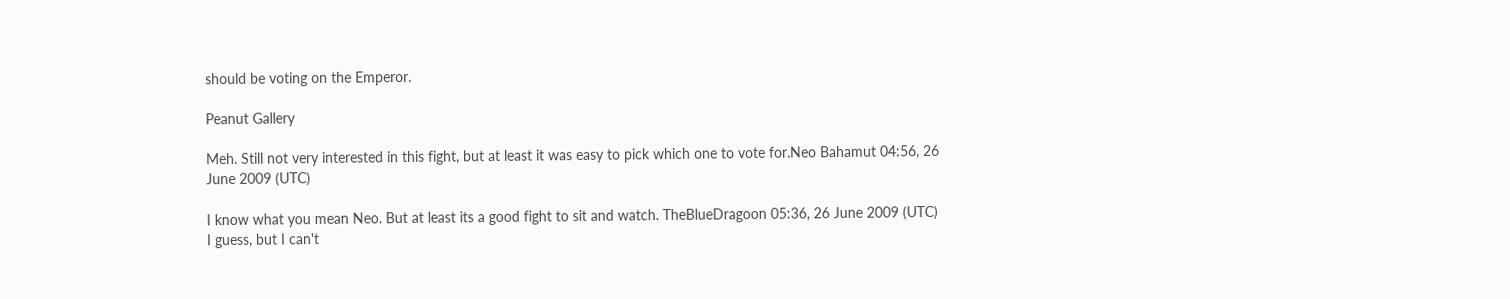should be voting on the Emperor.

Peanut Gallery

Meh. Still not very interested in this fight, but at least it was easy to pick which one to vote for.Neo Bahamut 04:56, 26 June 2009 (UTC)

I know what you mean Neo. But at least its a good fight to sit and watch. TheBlueDragoon 05:36, 26 June 2009 (UTC)
I guess, but I can't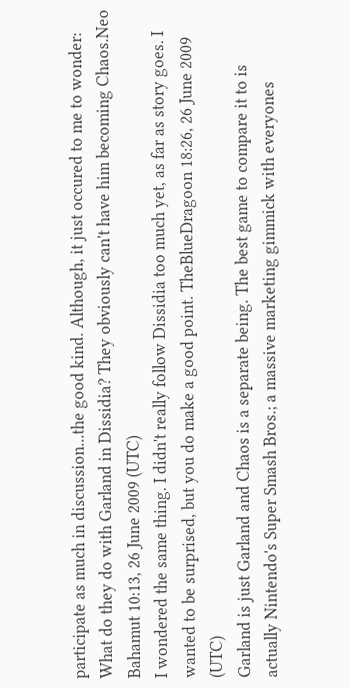participate as much in discussion...the good kind. Although, it just occured to me to wonder: What do they do with Garland in Dissidia? They obviously can't have him becoming Chaos.Neo Bahamut 10:13, 26 June 2009 (UTC)
I wondered the same thing. I didn't really follow Dissidia too much yet, as far as story goes. I wanted to be surprised, but you do make a good point. TheBlueDragoon 18:26, 26 June 2009 (UTC)
Garland is just Garland and Chaos is a separate being. The best game to compare it to is actually Nintendo's Super Smash Bros.; a massive marketing gimmick with everyones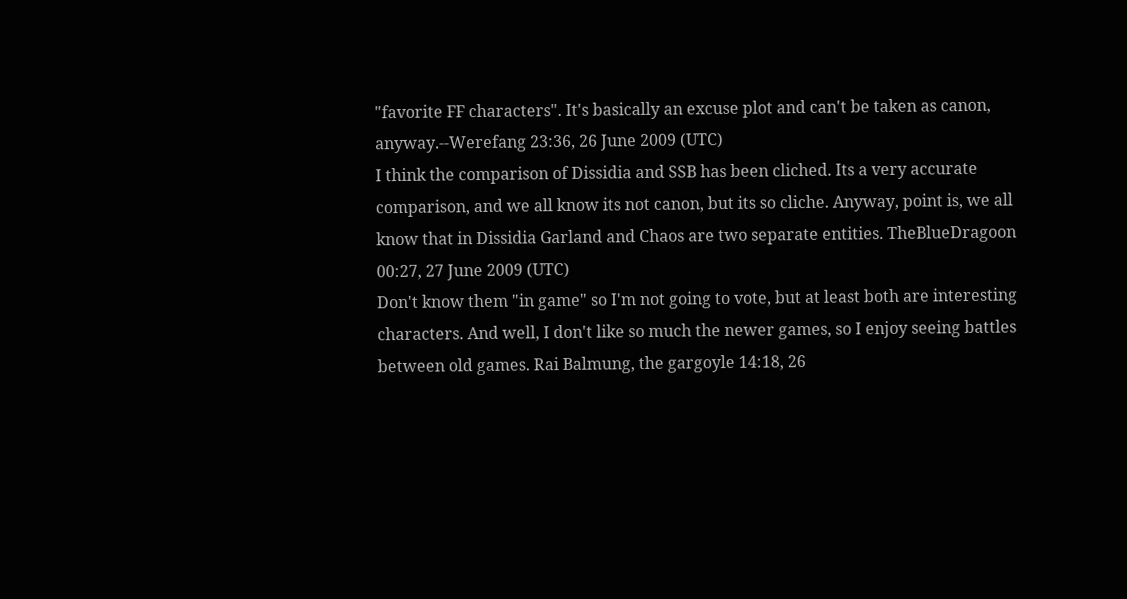"favorite FF characters". It's basically an excuse plot and can't be taken as canon, anyway.--Werefang 23:36, 26 June 2009 (UTC)
I think the comparison of Dissidia and SSB has been cliched. Its a very accurate comparison, and we all know its not canon, but its so cliche. Anyway, point is, we all know that in Dissidia Garland and Chaos are two separate entities. TheBlueDragoon 00:27, 27 June 2009 (UTC)
Don't know them "in game" so I'm not going to vote, but at least both are interesting characters. And well, I don't like so much the newer games, so I enjoy seeing battles between old games. Rai Balmung, the gargoyle 14:18, 26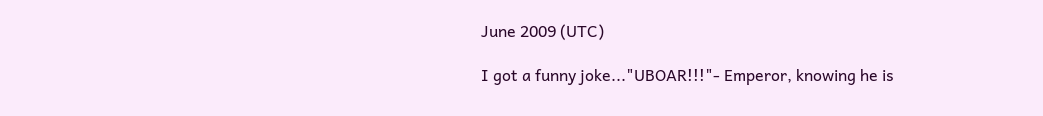June 2009 (UTC)

I got a funny joke..."UBOAR!!!"- Emperor, knowing he is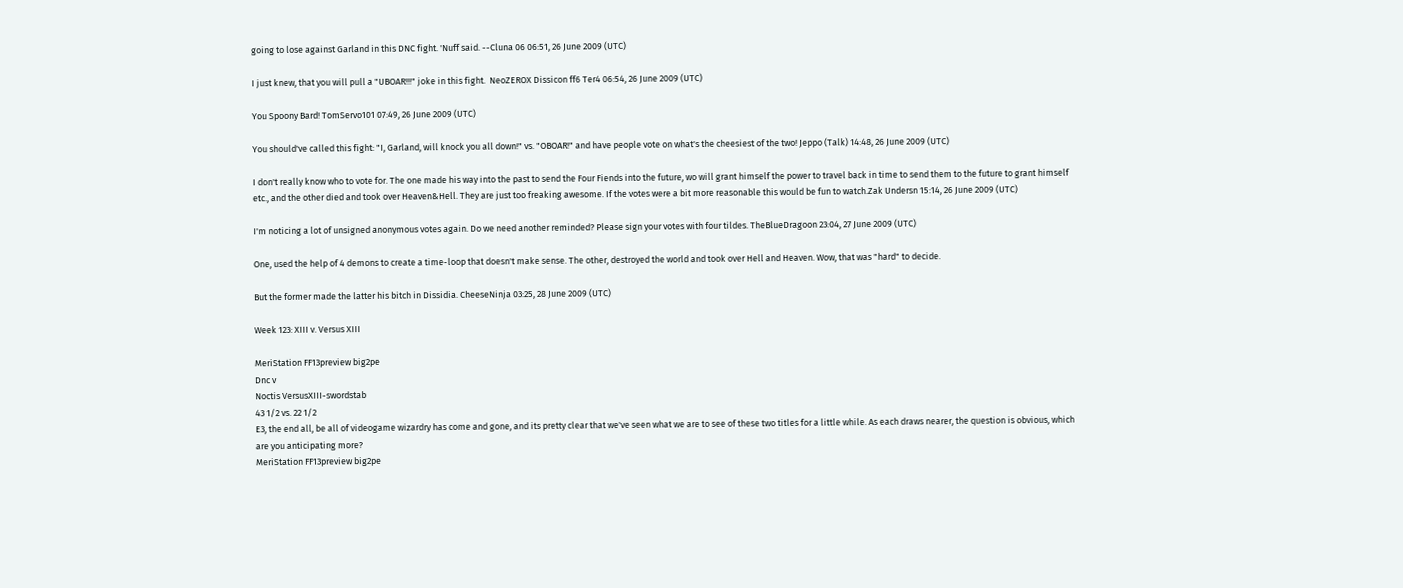going to lose against Garland in this DNC fight. 'Nuff said. --Cluna 06 06:51, 26 June 2009 (UTC)

I just knew, that you will pull a "UBOAR!!!" joke in this fight.  NeoZEROX Dissicon ff6 Ter4 06:54, 26 June 2009 (UTC)

You Spoony Bard! TomServo101 07:49, 26 June 2009 (UTC)

You should've called this fight: "I, Garland, will knock you all down!" vs. "OBOAR!" and have people vote on what's the cheesiest of the two! Jeppo (Talk) 14:48, 26 June 2009 (UTC)

I don't really know who to vote for. The one made his way into the past to send the Four Fiends into the future, wo will grant himself the power to travel back in time to send them to the future to grant himself etc., and the other died and took over Heaven&Hell. They are just too freaking awesome. If the votes were a bit more reasonable this would be fun to watch.Zak Undersn 15:14, 26 June 2009 (UTC)

I'm noticing a lot of unsigned anonymous votes again. Do we need another reminded? Please sign your votes with four tildes. TheBlueDragoon 23:04, 27 June 2009 (UTC)

One, used the help of 4 demons to create a time-loop that doesn't make sense. The other, destroyed the world and took over Hell and Heaven. Wow, that was "hard" to decide.

But the former made the latter his bitch in Dissidia. CheeseNinja 03:25, 28 June 2009 (UTC)

Week 123: XIII v. Versus XIII

MeriStation FF13preview big2pe
Dnc v
Noctis VersusXIII-swordstab
43 1/2 vs. 22 1/2
E3, the end all, be all of videogame wizardry has come and gone, and its pretty clear that we've seen what we are to see of these two titles for a little while. As each draws nearer, the question is obvious, which are you anticipating more?
MeriStation FF13preview big2pe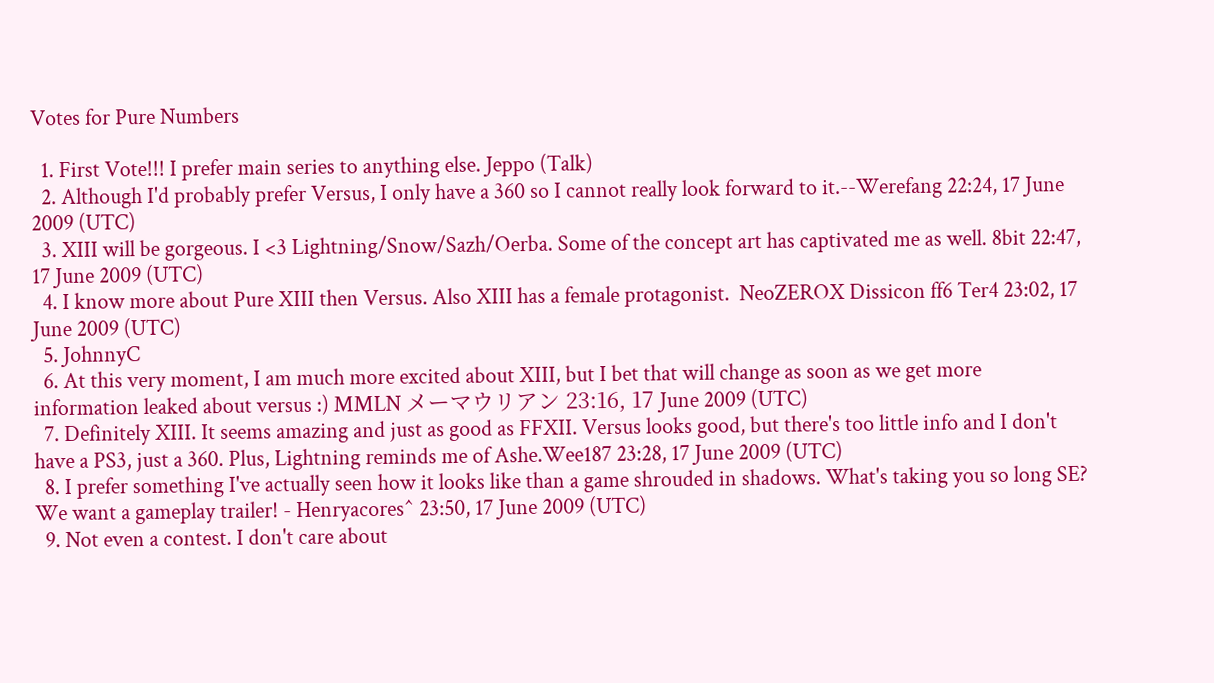Votes for Pure Numbers

  1. First Vote!!! I prefer main series to anything else. Jeppo (Talk)
  2. Although I'd probably prefer Versus, I only have a 360 so I cannot really look forward to it.--Werefang 22:24, 17 June 2009 (UTC)
  3. XIII will be gorgeous. I <3 Lightning/Snow/Sazh/Oerba. Some of the concept art has captivated me as well. 8bit 22:47, 17 June 2009 (UTC)
  4. I know more about Pure XIII then Versus. Also XIII has a female protagonist.  NeoZEROX Dissicon ff6 Ter4 23:02, 17 June 2009 (UTC)
  5. JohnnyC
  6. At this very moment, I am much more excited about XIII, but I bet that will change as soon as we get more information leaked about versus :) MMLN メーマウリアン 23:16, 17 June 2009 (UTC)
  7. Definitely XIII. It seems amazing and just as good as FFXII. Versus looks good, but there's too little info and I don't have a PS3, just a 360. Plus, Lightning reminds me of Ashe.Wee187 23:28, 17 June 2009 (UTC)
  8. I prefer something I've actually seen how it looks like than a game shrouded in shadows. What's taking you so long SE? We want a gameplay trailer! - Henryacores^ 23:50, 17 June 2009 (UTC)
  9. Not even a contest. I don't care about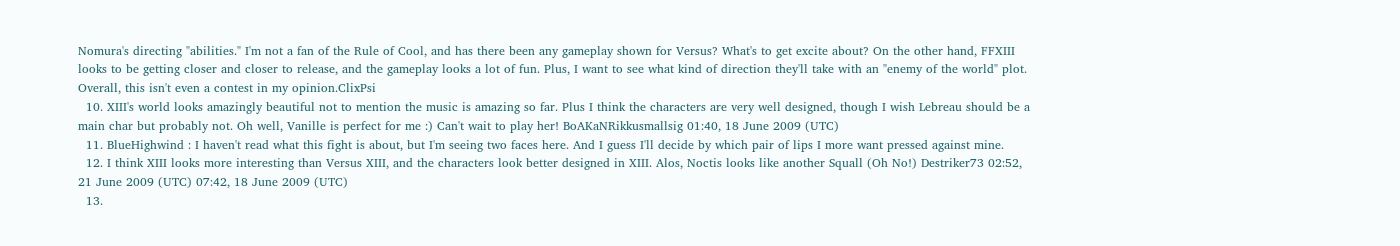Nomura's directing "abilities." I'm not a fan of the Rule of Cool, and has there been any gameplay shown for Versus? What's to get excite about? On the other hand, FFXIII looks to be getting closer and closer to release, and the gameplay looks a lot of fun. Plus, I want to see what kind of direction they'll take with an "enemy of the world" plot. Overall, this isn't even a contest in my opinion.ClixPsi
  10. XIII's world looks amazingly beautiful not to mention the music is amazing so far. Plus I think the characters are very well designed, though I wish Lebreau should be a main char but probably not. Oh well, Vanille is perfect for me :) Can't wait to play her! BoAKaNRikkusmallsig 01:40, 18 June 2009 (UTC)
  11. BlueHighwind : I haven't read what this fight is about, but I'm seeing two faces here. And I guess I'll decide by which pair of lips I more want pressed against mine.
  12. I think XIII looks more interesting than Versus XIII, and the characters look better designed in XIII. Alos, Noctis looks like another Squall (Oh No!) Destriker73 02:52, 21 June 2009 (UTC) 07:42, 18 June 2009 (UTC)
  13.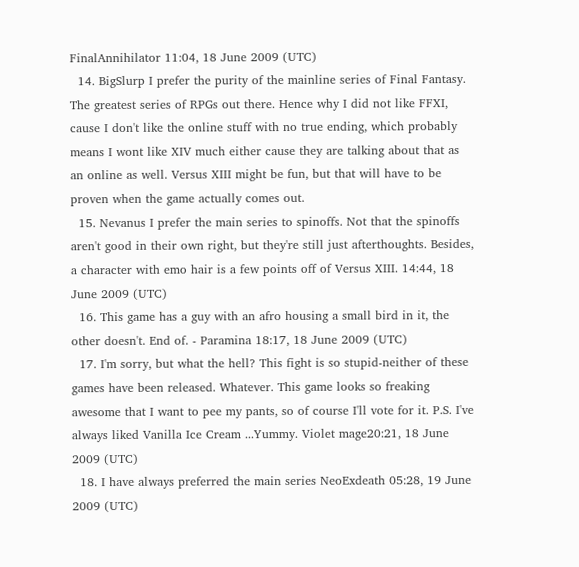FinalAnnihilator 11:04, 18 June 2009 (UTC)
  14. BigSlurp I prefer the purity of the mainline series of Final Fantasy. The greatest series of RPGs out there. Hence why I did not like FFXI, cause I don't like the online stuff with no true ending, which probably means I wont like XIV much either cause they are talking about that as an online as well. Versus XIII might be fun, but that will have to be proven when the game actually comes out.
  15. Nevanus I prefer the main series to spinoffs. Not that the spinoffs aren't good in their own right, but they're still just afterthoughts. Besides, a character with emo hair is a few points off of Versus XIII. 14:44, 18 June 2009 (UTC)
  16. This game has a guy with an afro housing a small bird in it, the other doesn't. End of. - Paramina 18:17, 18 June 2009 (UTC)
  17. I'm sorry, but what the hell? This fight is so stupid-neither of these games have been released. Whatever. This game looks so freaking awesome that I want to pee my pants, so of course I'll vote for it. P.S. I've always liked Vanilla Ice Cream ...Yummy. Violet mage20:21, 18 June 2009 (UTC)
  18. I have always preferred the main series NeoExdeath 05:28, 19 June 2009 (UTC)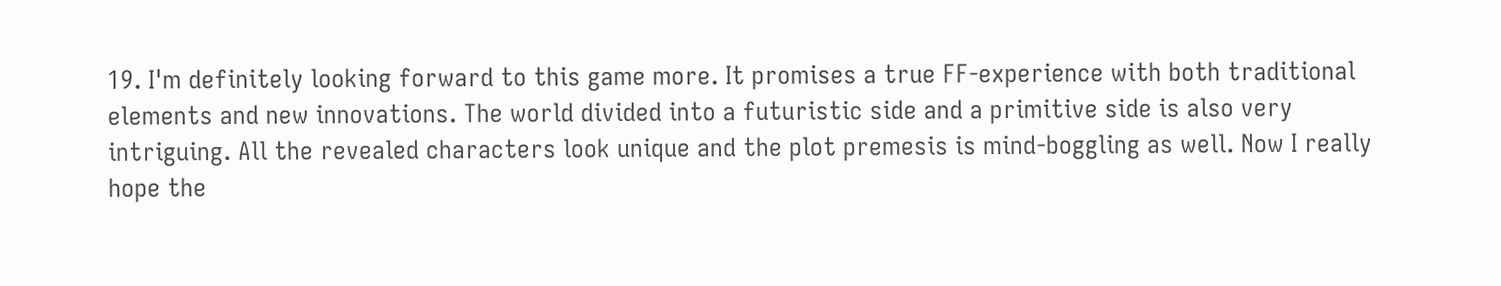19. I'm definitely looking forward to this game more. It promises a true FF-experience with both traditional elements and new innovations. The world divided into a futuristic side and a primitive side is also very intriguing. All the revealed characters look unique and the plot premesis is mind-boggling as well. Now I really hope the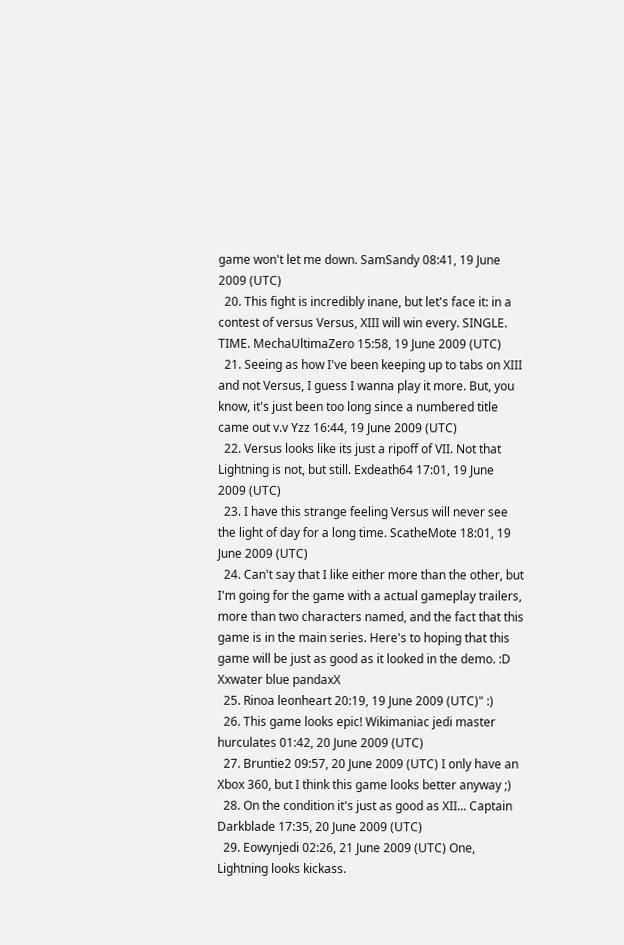game won't let me down. SamSandy 08:41, 19 June 2009 (UTC)
  20. This fight is incredibly inane, but let's face it: in a contest of versus Versus, XIII will win every. SINGLE. TIME. MechaUltimaZero 15:58, 19 June 2009 (UTC)
  21. Seeing as how I've been keeping up to tabs on XIII and not Versus, I guess I wanna play it more. But, you know, it's just been too long since a numbered title came out v.v Yzz 16:44, 19 June 2009 (UTC)
  22. Versus looks like its just a ripoff of VII. Not that Lightning is not, but still. Exdeath64 17:01, 19 June 2009 (UTC)
  23. I have this strange feeling Versus will never see the light of day for a long time. ScatheMote 18:01, 19 June 2009 (UTC)
  24. Can't say that I like either more than the other, but I'm going for the game with a actual gameplay trailers, more than two characters named, and the fact that this game is in the main series. Here's to hoping that this game will be just as good as it looked in the demo. :D Xxwater blue pandaxX
  25. Rinoa leonheart 20:19, 19 June 2009 (UTC)" :)
  26. This game looks epic! Wikimaniac jedi master hurculates 01:42, 20 June 2009 (UTC)
  27. Bruntie2 09:57, 20 June 2009 (UTC) I only have an Xbox 360, but I think this game looks better anyway ;)
  28. On the condition it's just as good as XII... Captain Darkblade 17:35, 20 June 2009 (UTC)
  29. Eowynjedi 02:26, 21 June 2009 (UTC) One, Lightning looks kickass.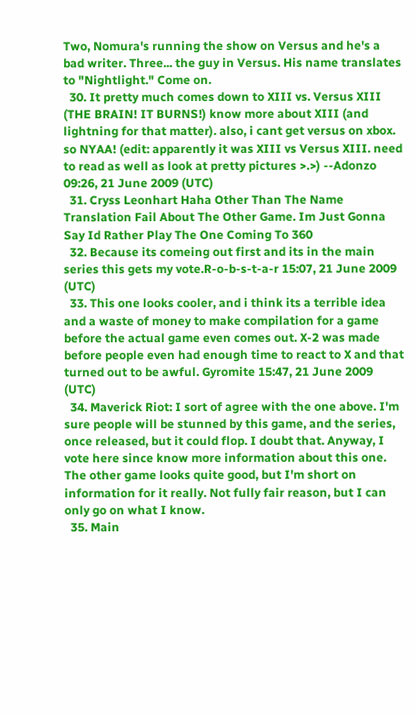Two, Nomura's running the show on Versus and he's a bad writer. Three... the guy in Versus. His name translates to "Nightlight." Come on.
  30. It pretty much comes down to XIII vs. Versus XIII (THE BRAIN! IT BURNS!) know more about XIII (and lightning for that matter). also, i cant get versus on xbox. so NYAA! (edit: apparently it was XIII vs Versus XIII. need to read as well as look at pretty pictures >.>) --Adonzo 09:26, 21 June 2009 (UTC)
  31. Cryss Leonhart Haha Other Than The Name Translation Fail About The Other Game. Im Just Gonna Say Id Rather Play The One Coming To 360
  32. Because its comeing out first and its in the main series this gets my vote.R-o-b-s-t-a-r 15:07, 21 June 2009 (UTC)
  33. This one looks cooler, and i think its a terrible idea and a waste of money to make compilation for a game before the actual game even comes out. X-2 was made before people even had enough time to react to X and that turned out to be awful. Gyromite 15:47, 21 June 2009 (UTC)
  34. Maverick Riot: I sort of agree with the one above. I'm sure people will be stunned by this game, and the series, once released, but it could flop. I doubt that. Anyway, I vote here since know more information about this one. The other game looks quite good, but I'm short on information for it really. Not fully fair reason, but I can only go on what I know.
  35. Main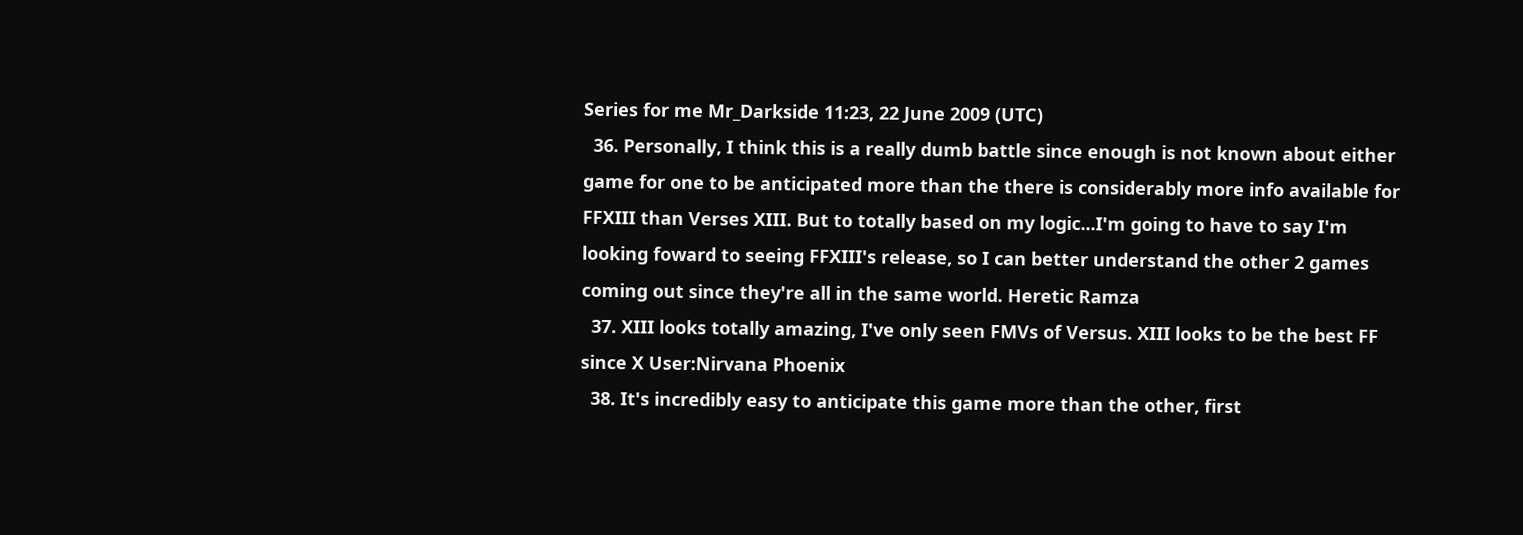Series for me Mr_Darkside 11:23, 22 June 2009 (UTC)
  36. Personally, I think this is a really dumb battle since enough is not known about either game for one to be anticipated more than the there is considerably more info available for FFXIII than Verses XIII. But to totally based on my logic...I'm going to have to say I'm looking foward to seeing FFXIII's release, so I can better understand the other 2 games coming out since they're all in the same world. Heretic Ramza
  37. XIII looks totally amazing, I've only seen FMVs of Versus. XIII looks to be the best FF since X User:Nirvana Phoenix
  38. It's incredibly easy to anticipate this game more than the other, first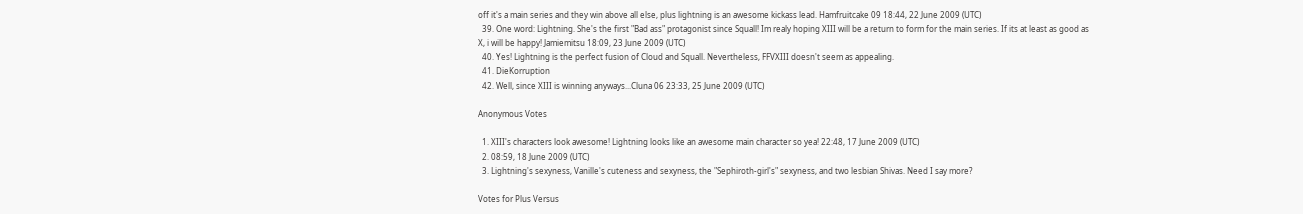off it's a main series and they win above all else, plus lightning is an awesome kickass lead. Hamfruitcake 09 18:44, 22 June 2009 (UTC)
  39. One word: Lightning. She's the first "Bad ass" protagonist since Squall! Im realy hoping XIII will be a return to form for the main series. If its at least as good as X, i will be happy! Jamiemitsu 18:09, 23 June 2009 (UTC)
  40. Yes! Lightning is the perfect fusion of Cloud and Squall. Nevertheless, FFVXIII doesn't seem as appealing.
  41. DieKorruption
  42. Well, since XIII is winning anyways...Cluna 06 23:33, 25 June 2009 (UTC)

Anonymous Votes

  1. XIII's characters look awesome! Lightning looks like an awesome main character so yea! 22:48, 17 June 2009 (UTC)
  2. 08:59, 18 June 2009 (UTC)
  3. Lightning's sexyness, Vanille's cuteness and sexyness, the "Sephiroth-girl's" sexyness, and two lesbian Shivas. Need I say more?

Votes for Plus Versus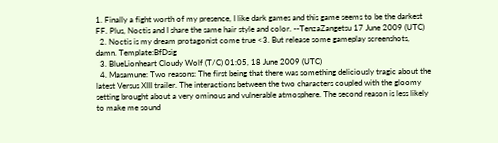1. Finally a fight worth of my presence, I like dark games and this game seems to be the darkest FF. Plus, Noctis and I share the same hair style and color. --TenzaZangetsu 17 June 2009 (UTC)
  2. Noctis is my dream protagonist come true <3. But release some gameplay screenshots, damn. Template:BfDsig
  3. BlueLionheart Cloudy Wolf (T/C) 01:05, 18 June 2009 (UTC)
  4. Masamune: Two reasons: The first being that there was something deliciously tragic about the latest Versus XIII trailer. The interactions between the two characters coupled with the gloomy setting brought about a very ominous and vulnerable atmosphere. The second reason is less likely to make me sound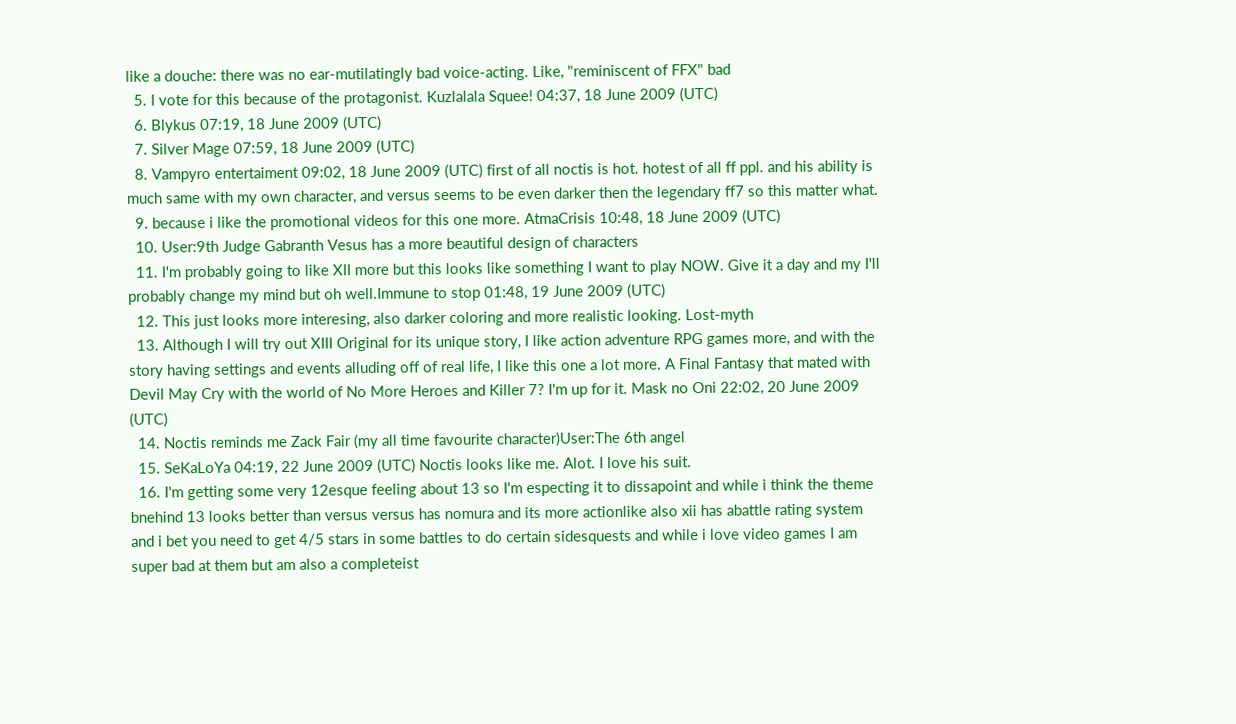like a douche: there was no ear-mutilatingly bad voice-acting. Like, "reminiscent of FFX" bad
  5. I vote for this because of the protagonist. Kuzlalala Squee! 04:37, 18 June 2009 (UTC)
  6. Blykus 07:19, 18 June 2009 (UTC)
  7. Silver Mage 07:59, 18 June 2009 (UTC)
  8. Vampyro entertaiment 09:02, 18 June 2009 (UTC) first of all noctis is hot. hotest of all ff ppl. and his ability is much same with my own character, and versus seems to be even darker then the legendary ff7 so this matter what.
  9. because i like the promotional videos for this one more. AtmaCrisis 10:48, 18 June 2009 (UTC)
  10. User:9th Judge Gabranth Vesus has a more beautiful design of characters
  11. I'm probably going to like XII more but this looks like something I want to play NOW. Give it a day and my I'll probably change my mind but oh well.Immune to stop 01:48, 19 June 2009 (UTC)
  12. This just looks more interesing, also darker coloring and more realistic looking. Lost-myth
  13. Although I will try out XIII Original for its unique story, I like action adventure RPG games more, and with the story having settings and events alluding off of real life, I like this one a lot more. A Final Fantasy that mated with Devil May Cry with the world of No More Heroes and Killer 7? I'm up for it. Mask no Oni 22:02, 20 June 2009 (UTC)
  14. Noctis reminds me Zack Fair (my all time favourite character)User:The 6th angel
  15. SeKaLoYa 04:19, 22 June 2009 (UTC) Noctis looks like me. Alot. I love his suit.
  16. I'm getting some very 12esque feeling about 13 so I'm especting it to dissapoint and while i think the theme bnehind 13 looks better than versus versus has nomura and its more actionlike also xii has abattle rating system and i bet you need to get 4/5 stars in some battles to do certain sidesquests and while i love video games I am super bad at them but am also a completeist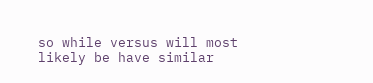so while versus will most likely be have similar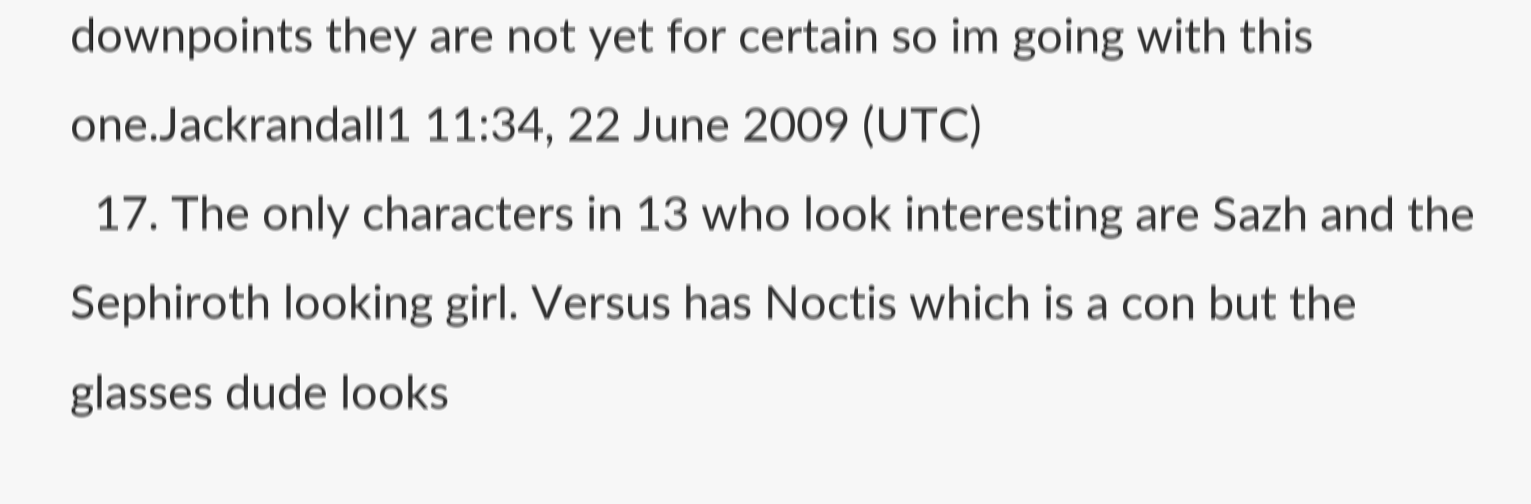downpoints they are not yet for certain so im going with this one.Jackrandall1 11:34, 22 June 2009 (UTC)
  17. The only characters in 13 who look interesting are Sazh and the Sephiroth looking girl. Versus has Noctis which is a con but the glasses dude looks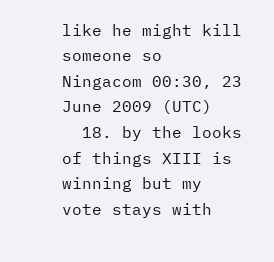like he might kill someone so Ningacom 00:30, 23 June 2009 (UTC)
  18. by the looks of things XIII is winning but my vote stays with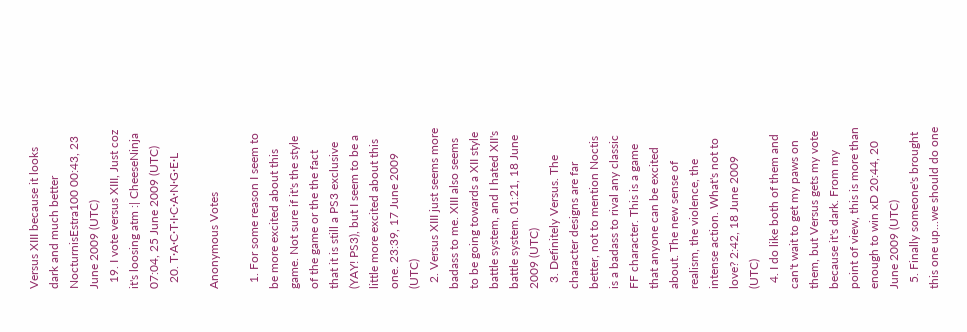Versus XIII because it looks dark and much better NocturnisEstra100 00:43, 23 June 2009 (UTC)
  19. I vote versus XIII, Just coz it's loosing atm :| CheeseNinja 07:04, 25 June 2009 (UTC)
  20. T·A·C·T·I·C·A·N·G·E·L

Anonymous Votes

  1. For some reason I seem to be more excited about this game. Not sure if it's the style of the game or the the fact that it is still a PS3 exclusive (YAY! PS3), but I seem to be a little more excited about this one. 23:39, 17 June 2009 (UTC)
  2. Versus XIII just seems more badass to me. XIII also seems to be going towards a XII style battle system, and I hated XII's battle system. 01:21, 18 June 2009 (UTC)
  3. Definitely Versus. The character designs are far better, not to mention Noctis is a badass to rival any classic FF character. This is a game that anyone can be excited about. The new sense of realism, the violence, the intense action. What's not to love? 2:42, 18 June 2009 (UTC)
  4. I do like both of them and can't wait to get my paws on them, but Versus gets my vote because it's dark. From my point of view, this is more than enough to win xD 20:44, 20 June 2009 (UTC)
  5. Finally someone's brought this one up...we should do one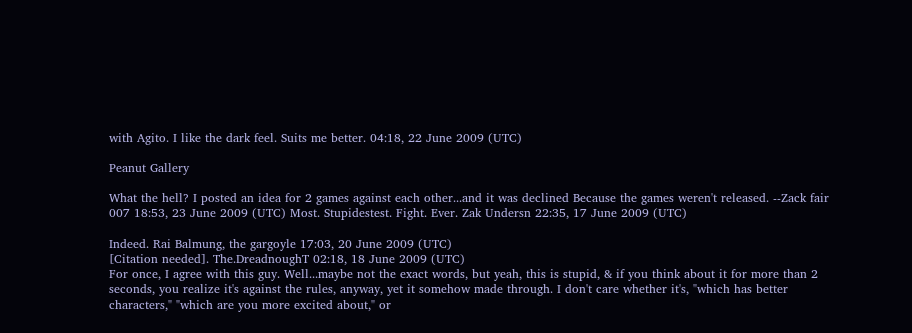with Agito. I like the dark feel. Suits me better. 04:18, 22 June 2009 (UTC)

Peanut Gallery

What the hell? I posted an idea for 2 games against each other...and it was declined Because the games weren't released. --Zack fair 007 18:53, 23 June 2009 (UTC) Most. Stupidestest. Fight. Ever. Zak Undersn 22:35, 17 June 2009 (UTC)

Indeed. Rai Balmung, the gargoyle 17:03, 20 June 2009 (UTC)
[Citation needed]. The.DreadnoughT 02:18, 18 June 2009 (UTC)
For once, I agree with this guy. Well...maybe not the exact words, but yeah, this is stupid, & if you think about it for more than 2 seconds, you realize it's against the rules, anyway, yet it somehow made through. I don't care whether it's, "which has better characters," "which are you more excited about," or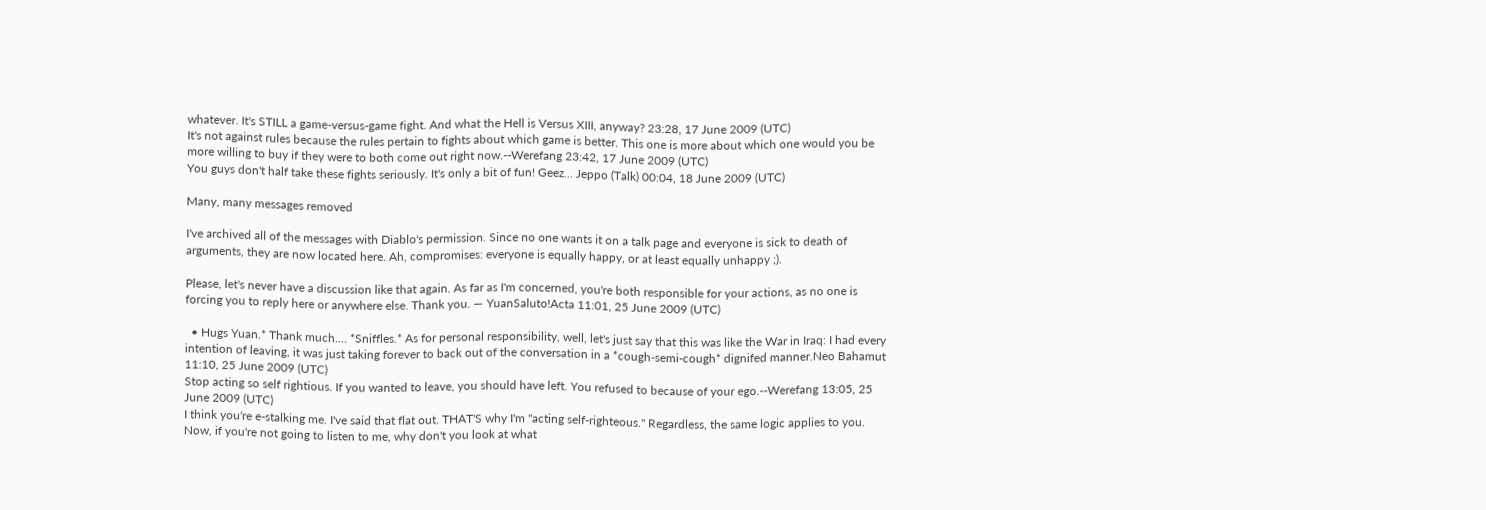whatever. It's STILL a game-versus-game fight. And what the Hell is Versus XIII, anyway? 23:28, 17 June 2009 (UTC)
It's not against rules because the rules pertain to fights about which game is better. This one is more about which one would you be more willing to buy if they were to both come out right now.--Werefang 23:42, 17 June 2009 (UTC)
You guys don't half take these fights seriously. It's only a bit of fun! Geez... Jeppo (Talk) 00:04, 18 June 2009 (UTC)

Many, many messages removed

I've archived all of the messages with Diablo's permission. Since no one wants it on a talk page and everyone is sick to death of arguments, they are now located here. Ah, compromises: everyone is equally happy, or at least equally unhappy ;).

Please, let's never have a discussion like that again. As far as I'm concerned, you're both responsible for your actions, as no one is forcing you to reply here or anywhere else. Thank you. — YuanSaluto!Acta 11:01, 25 June 2009 (UTC)

  • Hugs Yuan.* Thank much.... *Sniffles.* As for personal responsibility, well, let's just say that this was like the War in Iraq: I had every intention of leaving, it was just taking forever to back out of the conversation in a *cough-semi-cough* dignifed manner.Neo Bahamut 11:10, 25 June 2009 (UTC)
Stop acting so self rightious. If you wanted to leave, you should have left. You refused to because of your ego.--Werefang 13:05, 25 June 2009 (UTC)
I think you're e-stalking me. I've said that flat out. THAT'S why I'm "acting self-righteous." Regardless, the same logic applies to you. Now, if you're not going to listen to me, why don't you look at what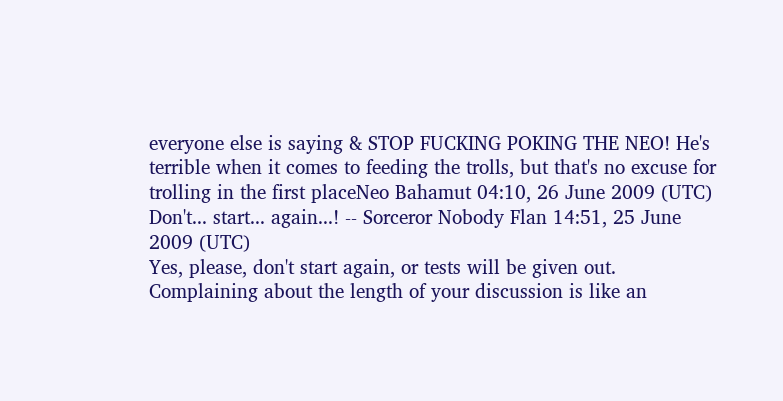everyone else is saying & STOP FUCKING POKING THE NEO! He's terrible when it comes to feeding the trolls, but that's no excuse for trolling in the first placeNeo Bahamut 04:10, 26 June 2009 (UTC)
Don't... start... again...! -- Sorceror Nobody Flan 14:51, 25 June 2009 (UTC)
Yes, please, don't start again, or tests will be given out. Complaining about the length of your discussion is like an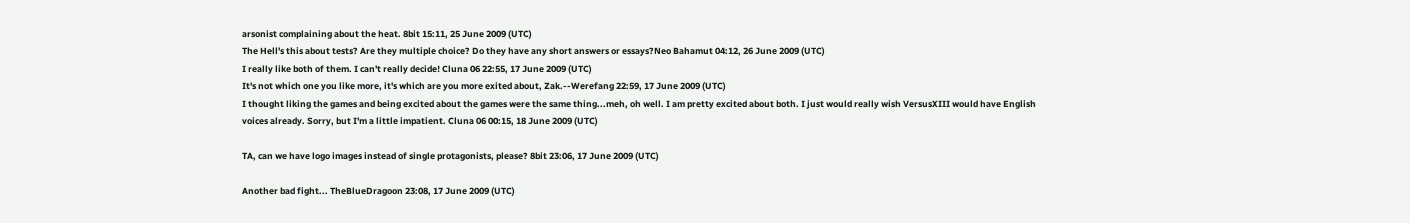arsonist complaining about the heat. 8bit 15:11, 25 June 2009 (UTC)
The Hell's this about tests? Are they multiple choice? Do they have any short answers or essays?Neo Bahamut 04:12, 26 June 2009 (UTC)
I really like both of them. I can't really decide! Cluna 06 22:55, 17 June 2009 (UTC)
It's not which one you like more, it's which are you more exited about, Zak.--Werefang 22:59, 17 June 2009 (UTC)
I thought liking the games and being excited about the games were the same thing...meh, oh well. I am pretty excited about both. I just would really wish VersusXIII would have English voices already. Sorry, but I'm a little impatient. Cluna 06 00:15, 18 June 2009 (UTC)

TA, can we have logo images instead of single protagonists, please? 8bit 23:06, 17 June 2009 (UTC)

Another bad fight... TheBlueDragoon 23:08, 17 June 2009 (UTC)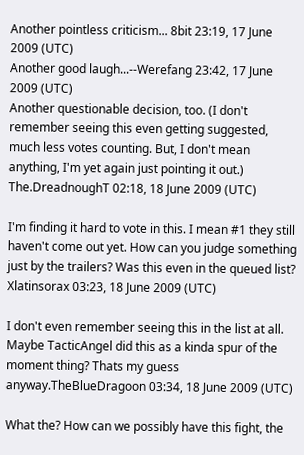Another pointless criticism... 8bit 23:19, 17 June 2009 (UTC)
Another good laugh...--Werefang 23:42, 17 June 2009 (UTC)
Another questionable decision, too. (I don't remember seeing this even getting suggested, much less votes counting. But, I don't mean anything, I'm yet again just pointing it out.) The.DreadnoughT 02:18, 18 June 2009 (UTC)

I'm finding it hard to vote in this. I mean #1 they still haven't come out yet. How can you judge something just by the trailers? Was this even in the queued list? Xlatinsorax 03:23, 18 June 2009 (UTC)

I don't even remember seeing this in the list at all. Maybe TacticAngel did this as a kinda spur of the moment thing? Thats my guess anyway.TheBlueDragoon 03:34, 18 June 2009 (UTC)

What the? How can we possibly have this fight, the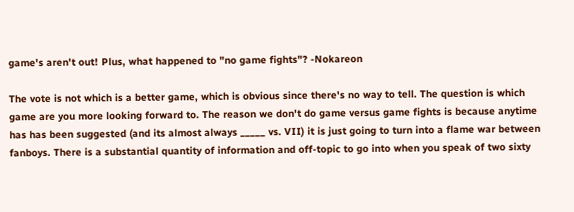game's aren't out! Plus, what happened to "no game fights"? -Nokareon

The vote is not which is a better game, which is obvious since there's no way to tell. The question is which game are you more looking forward to. The reason we don't do game versus game fights is because anytime has has been suggested (and its almost always _____ vs. VII) it is just going to turn into a flame war between fanboys. There is a substantial quantity of information and off-topic to go into when you speak of two sixty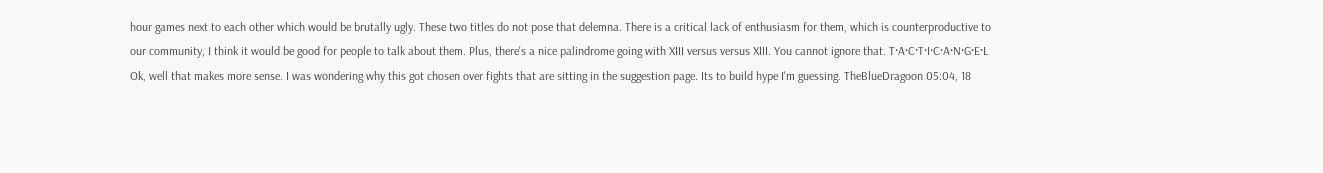hour games next to each other which would be brutally ugly. These two titles do not pose that delemna. There is a critical lack of enthusiasm for them, which is counterproductive to our community, I think it would be good for people to talk about them. Plus, there's a nice palindrome going with XIII versus versus XIII. You cannot ignore that. T·A·C·T·I·C·A·N·G·E·L
Ok, well that makes more sense. I was wondering why this got chosen over fights that are sitting in the suggestion page. Its to build hype I'm guessing. TheBlueDragoon 05:04, 18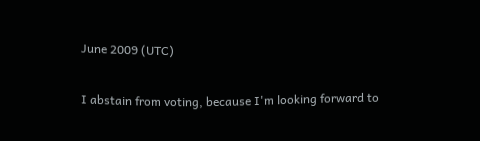June 2009 (UTC)

I abstain from voting, because I'm looking forward to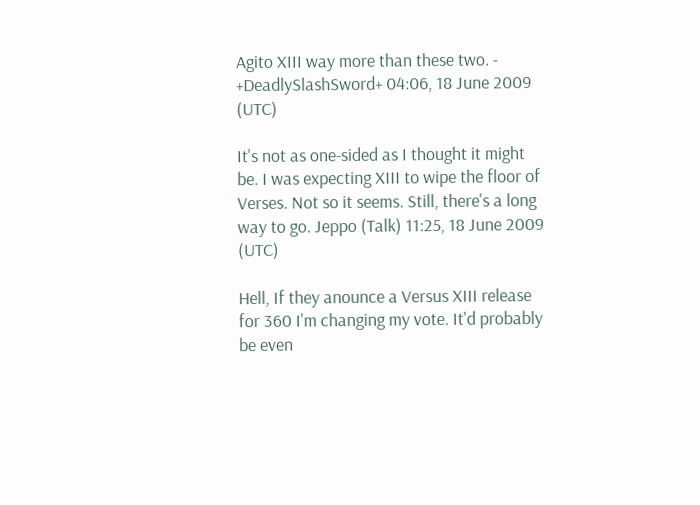Agito XIII way more than these two. - +DeadlySlashSword+ 04:06, 18 June 2009 (UTC)

It's not as one-sided as I thought it might be. I was expecting XIII to wipe the floor of Verses. Not so it seems. Still, there's a long way to go. Jeppo (Talk) 11:25, 18 June 2009 (UTC)

Hell, If they anounce a Versus XIII release for 360 I'm changing my vote. It'd probably be even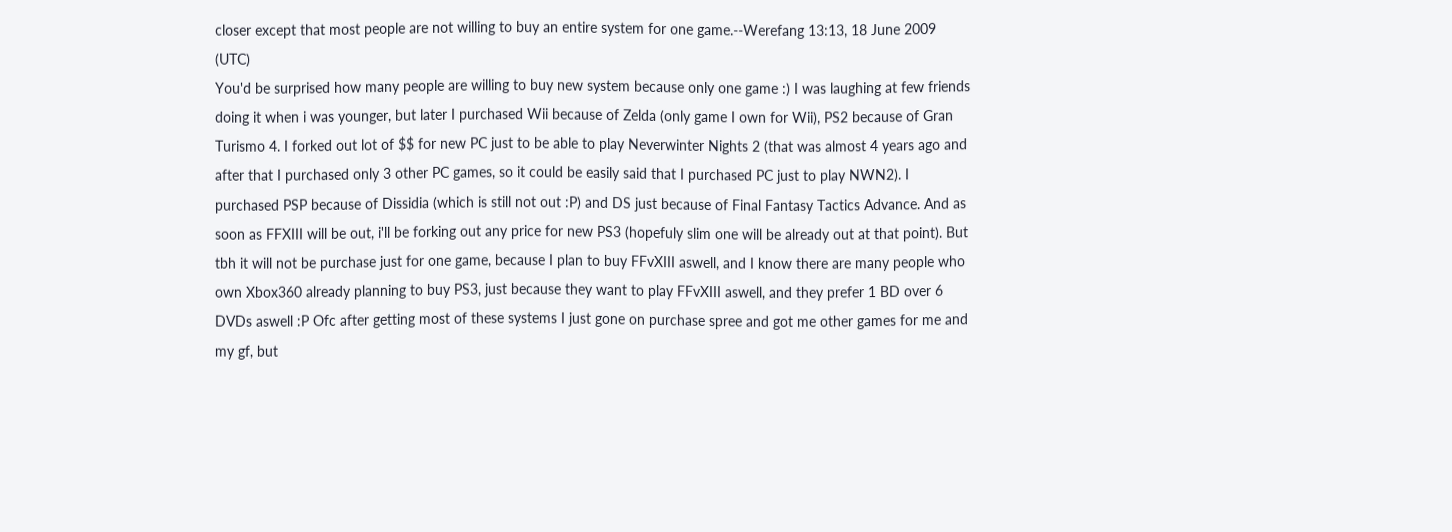closer except that most people are not willing to buy an entire system for one game.--Werefang 13:13, 18 June 2009 (UTC)
You'd be surprised how many people are willing to buy new system because only one game :) I was laughing at few friends doing it when i was younger, but later I purchased Wii because of Zelda (only game I own for Wii), PS2 because of Gran Turismo 4. I forked out lot of $$ for new PC just to be able to play Neverwinter Nights 2 (that was almost 4 years ago and after that I purchased only 3 other PC games, so it could be easily said that I purchased PC just to play NWN2). I purchased PSP because of Dissidia (which is still not out :P) and DS just because of Final Fantasy Tactics Advance. And as soon as FFXIII will be out, i'll be forking out any price for new PS3 (hopefuly slim one will be already out at that point). But tbh it will not be purchase just for one game, because I plan to buy FFvXIII aswell, and I know there are many people who own Xbox360 already planning to buy PS3, just because they want to play FFvXIII aswell, and they prefer 1 BD over 6 DVDs aswell :P Ofc after getting most of these systems I just gone on purchase spree and got me other games for me and my gf, but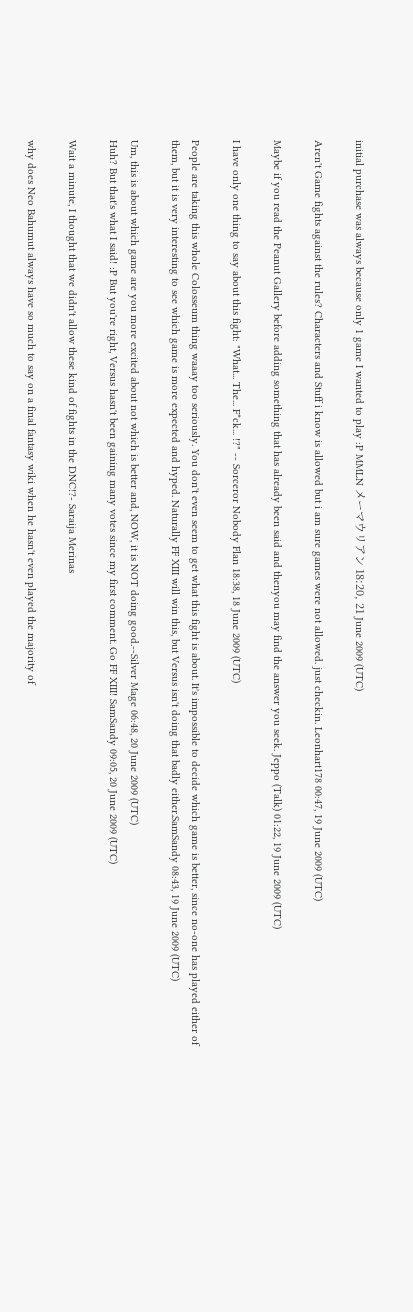initial purchase was always because only 1 game I wanted to play :P MMLN メーマウリアン 18:20, 21 June 2009 (UTC)

Aren't Game fights against the rules? Characters and Stuff i know is allowed but i am sure games were not allowed. just checkin. Leonhart178 00:47, 19 June 2009 (UTC)

Maybe if you read the Peanut Gallery before adding something that has already been said and thenyou may find the answer you seek. Jeppo (Talk) 01:22, 19 June 2009 (UTC)

I have only one thing to say about this fight: "What... The... F*ck... !?" -- Sorceror Nobody Flan 18:38, 18 June 2009 (UTC)

People are taking this whole Colosseum thing waaay too seriously. You don't even seem to get what this fight is about. It's impossible to decide which game is better, since no-one has played either of them, but it is very interesting to see which game is more expected and hyped. Naturally FF XIII will win this, but Versus isn't doing that badly either.SamSandy 08:43, 19 June 2009 (UTC)

Um, this is about which game are you more excited about not which is better and, NOW, it is NOT doing good.--Silver Mage 06:48, 20 June 2009 (UTC)
Huh? But that's what I said! :P But you're right, Versus hasn't been gaining many votes since my first comment. Go FF XIII! SamSandy 09:05, 20 June 2009 (UTC)

Wait a minute, I thought that we didn't allow these kind of fights in the DNC!?- Saraija Merinas

why does Neo Bahumut always have so much to say on a final fantasy wiki when he hasn't even played the majority of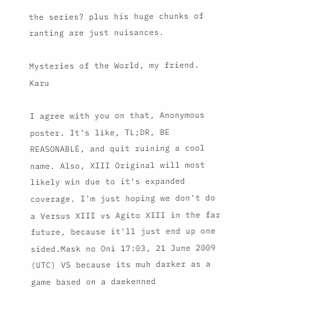the series? plus his huge chunks of ranting are just nuisances.

Mysteries of the World, my friend. Karu

I agree with you on that, Anonymous poster. It's like, TL;DR, BE REASONABLE, and quit ruining a cool name. Also, XIII Original will most likely win due to it's expanded coverage. I'm just hoping we don't do a Versus XIII vs Agito XIII in the far future, because it'll just end up one sided.Mask no Oni 17:03, 21 June 2009 (UTC) VS because its muh darker as a game based on a daekenned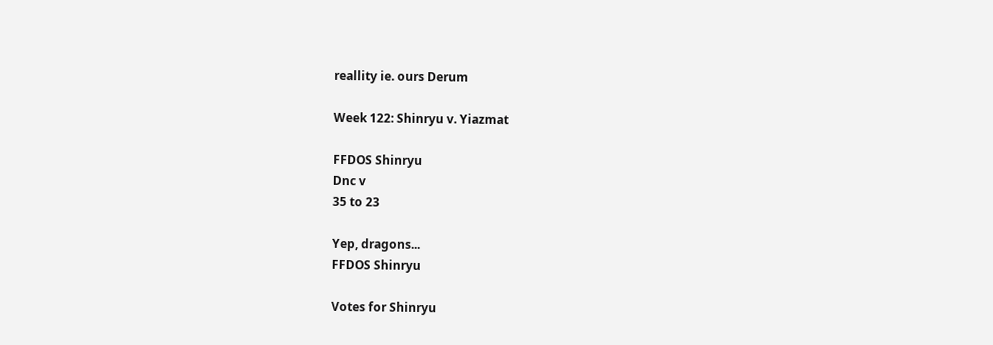reallity ie. ours Derum

Week 122: Shinryu v. Yiazmat

FFDOS Shinryu
Dnc v
35 to 23

Yep, dragons...
FFDOS Shinryu

Votes for Shinryu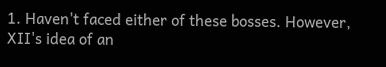1. Haven't faced either of these bosses. However, XII's idea of an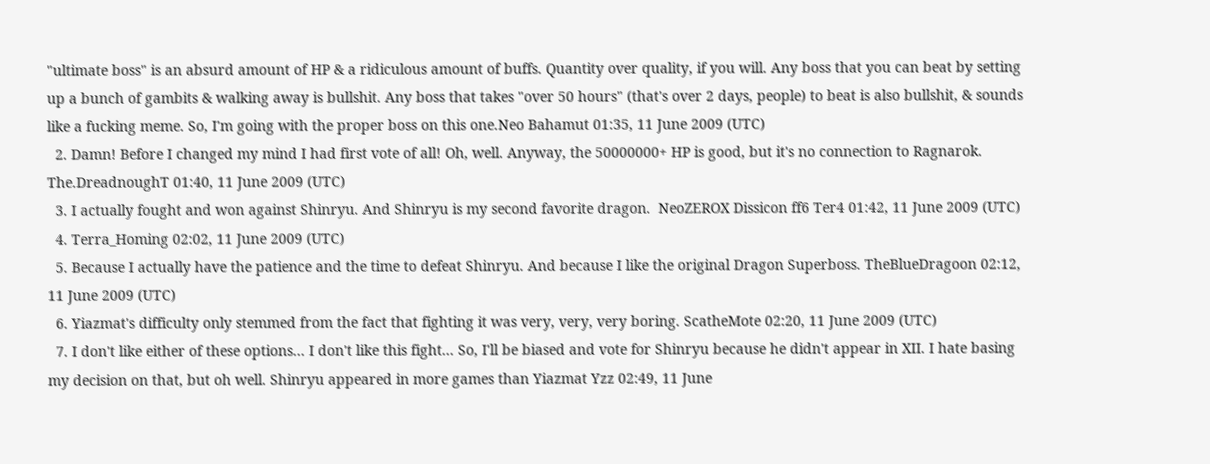"ultimate boss" is an absurd amount of HP & a ridiculous amount of buffs. Quantity over quality, if you will. Any boss that you can beat by setting up a bunch of gambits & walking away is bullshit. Any boss that takes "over 50 hours" (that's over 2 days, people) to beat is also bullshit, & sounds like a fucking meme. So, I'm going with the proper boss on this one.Neo Bahamut 01:35, 11 June 2009 (UTC)
  2. Damn! Before I changed my mind I had first vote of all! Oh, well. Anyway, the 50000000+ HP is good, but it's no connection to Ragnarok. The.DreadnoughT 01:40, 11 June 2009 (UTC)
  3. I actually fought and won against Shinryu. And Shinryu is my second favorite dragon.  NeoZEROX Dissicon ff6 Ter4 01:42, 11 June 2009 (UTC)
  4. Terra_Homing 02:02, 11 June 2009 (UTC)
  5. Because I actually have the patience and the time to defeat Shinryu. And because I like the original Dragon Superboss. TheBlueDragoon 02:12, 11 June 2009 (UTC)
  6. Yiazmat's difficulty only stemmed from the fact that fighting it was very, very, very boring. ScatheMote 02:20, 11 June 2009 (UTC)
  7. I don't like either of these options... I don't like this fight... So, I'll be biased and vote for Shinryu because he didn't appear in XII. I hate basing my decision on that, but oh well. Shinryu appeared in more games than Yiazmat Yzz 02:49, 11 June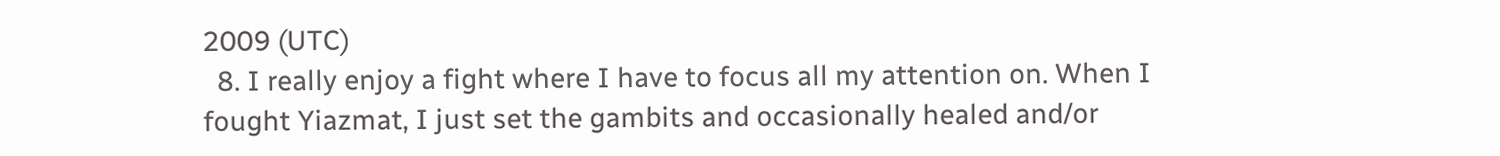2009 (UTC)
  8. I really enjoy a fight where I have to focus all my attention on. When I fought Yiazmat, I just set the gambits and occasionally healed and/or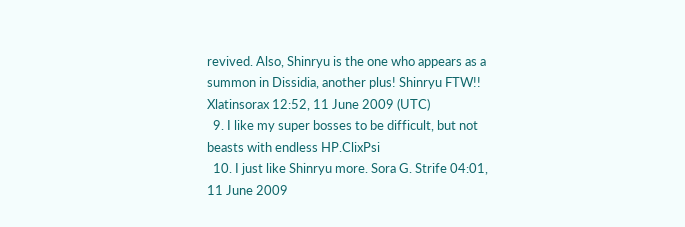revived. Also, Shinryu is the one who appears as a summon in Dissidia, another plus! Shinryu FTW!! Xlatinsorax 12:52, 11 June 2009 (UTC)
  9. I like my super bosses to be difficult, but not beasts with endless HP.ClixPsi
  10. I just like Shinryu more. Sora G. Strife 04:01, 11 June 2009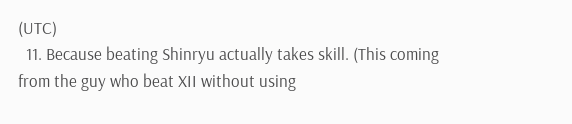(UTC)
  11. Because beating Shinryu actually takes skill. (This coming from the guy who beat XII without using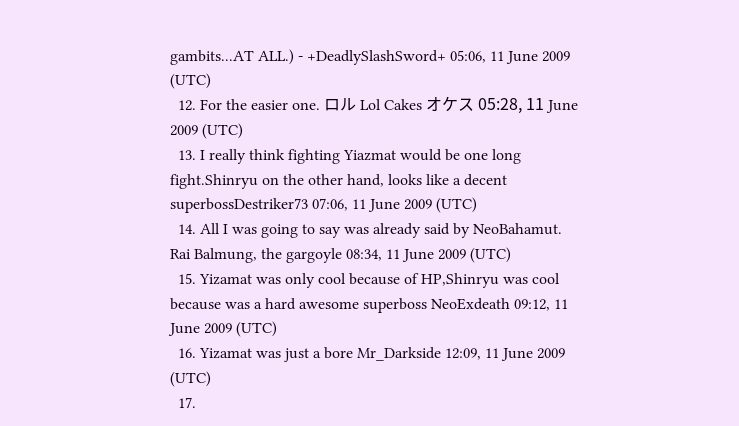gambits...AT ALL.) - +DeadlySlashSword+ 05:06, 11 June 2009 (UTC)
  12. For the easier one. ロル Lol Cakes オケス 05:28, 11 June 2009 (UTC)
  13. I really think fighting Yiazmat would be one long fight.Shinryu on the other hand, looks like a decent superbossDestriker73 07:06, 11 June 2009 (UTC)
  14. All I was going to say was already said by NeoBahamut. Rai Balmung, the gargoyle 08:34, 11 June 2009 (UTC)
  15. Yizamat was only cool because of HP,Shinryu was cool because was a hard awesome superboss NeoExdeath 09:12, 11 June 2009 (UTC)
  16. Yizamat was just a bore Mr_Darkside 12:09, 11 June 2009 (UTC)
  17.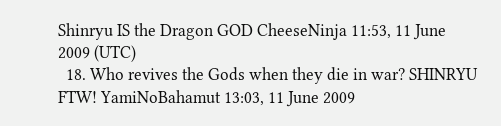Shinryu IS the Dragon GOD CheeseNinja 11:53, 11 June 2009 (UTC)
  18. Who revives the Gods when they die in war? SHINRYU FTW! YamiNoBahamut 13:03, 11 June 2009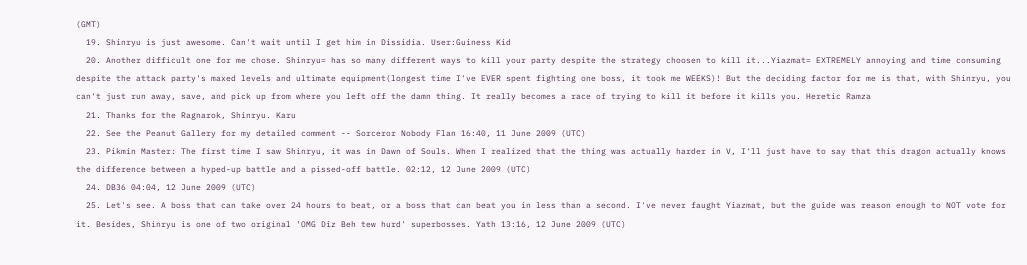(GMT)
  19. Shinryu is just awesome. Can't wait until I get him in Dissidia. User:Guiness Kid
  20. Another difficult one for me chose. Shinryu= has so many different ways to kill your party despite the strategy choosen to kill it...Yiazmat= EXTREMELY annoying and time consuming despite the attack party's maxed levels and ultimate equipment(longest time I've EVER spent fighting one boss, it took me WEEKS)! But the deciding factor for me is that, with Shinryu, you can't just run away, save, and pick up from where you left off the damn thing. It really becomes a race of trying to kill it before it kills you. Heretic Ramza
  21. Thanks for the Ragnarok, Shinryu. Karu
  22. See the Peanut Gallery for my detailed comment -- Sorceror Nobody Flan 16:40, 11 June 2009 (UTC)
  23. Pikmin Master: The first time I saw Shinryu, it was in Dawn of Souls. When I realized that the thing was actually harder in V, I'll just have to say that this dragon actually knows the difference between a hyped-up battle and a pissed-off battle. 02:12, 12 June 2009 (UTC)
  24. DB36 04:04, 12 June 2009 (UTC)
  25. Let's see. A boss that can take over 24 hours to beat, or a boss that can beat you in less than a second. I've never faught Yiazmat, but the guide was reason enough to NOT vote for it. Besides, Shinryu is one of two original 'OMG Diz Beh tew hurd' superbosses. Yath 13:16, 12 June 2009 (UTC)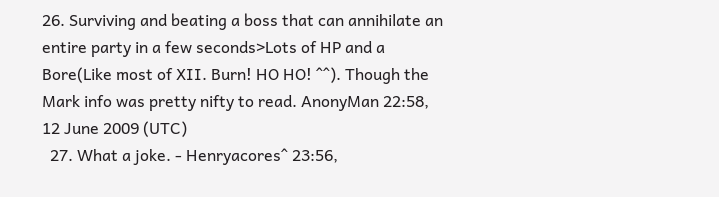26. Surviving and beating a boss that can annihilate an entire party in a few seconds>Lots of HP and a Bore(Like most of XII. Burn! HO HO! ^^). Though the Mark info was pretty nifty to read. AnonyMan 22:58, 12 June 2009 (UTC)
  27. What a joke. - Henryacores^ 23:56,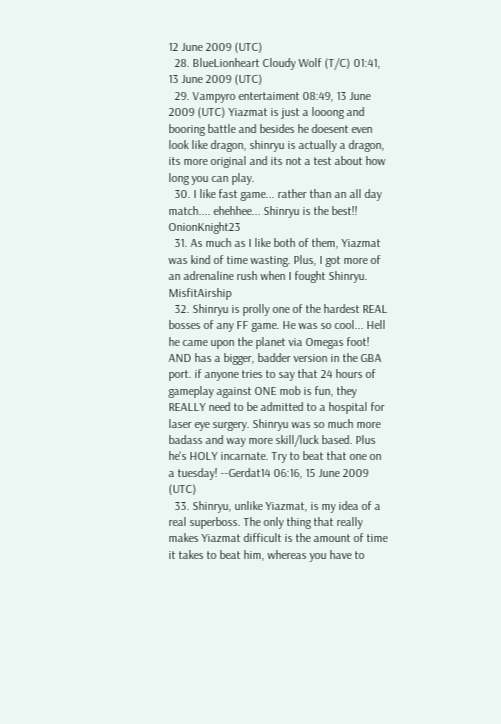12 June 2009 (UTC)
  28. BlueLionheart Cloudy Wolf (T/C) 01:41, 13 June 2009 (UTC)
  29. Vampyro entertaiment 08:49, 13 June 2009 (UTC) Yiazmat is just a looong and booring battle and besides he doesent even look like dragon, shinryu is actually a dragon, its more original and its not a test about how long you can play.
  30. I like fast game... rather than an all day match.... ehehhee... Shinryu is the best!! OnionKnight23
  31. As much as I like both of them, Yiazmat was kind of time wasting. Plus, I got more of an adrenaline rush when I fought Shinryu. MisfitAirship
  32. Shinryu is prolly one of the hardest REAL bosses of any FF game. He was so cool... Hell he came upon the planet via Omegas foot! AND has a bigger, badder version in the GBA port. if anyone tries to say that 24 hours of gameplay against ONE mob is fun, they REALLY need to be admitted to a hospital for laser eye surgery. Shinryu was so much more badass and way more skill/luck based. Plus he's HOLY incarnate. Try to beat that one on a tuesday! --Gerdat14 06:16, 15 June 2009 (UTC)
  33. Shinryu, unlike Yiazmat, is my idea of a real superboss. The only thing that really makes Yiazmat difficult is the amount of time it takes to beat him, whereas you have to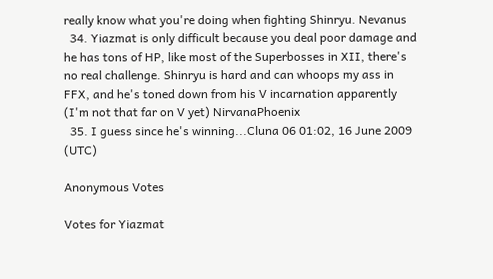really know what you're doing when fighting Shinryu. Nevanus
  34. Yiazmat is only difficult because you deal poor damage and he has tons of HP, like most of the Superbosses in XII, there's no real challenge. Shinryu is hard and can whoops my ass in FFX, and he's toned down from his V incarnation apparently (I'm not that far on V yet) NirvanaPhoenix
  35. I guess since he's winning...Cluna 06 01:02, 16 June 2009 (UTC)

Anonymous Votes

Votes for Yiazmat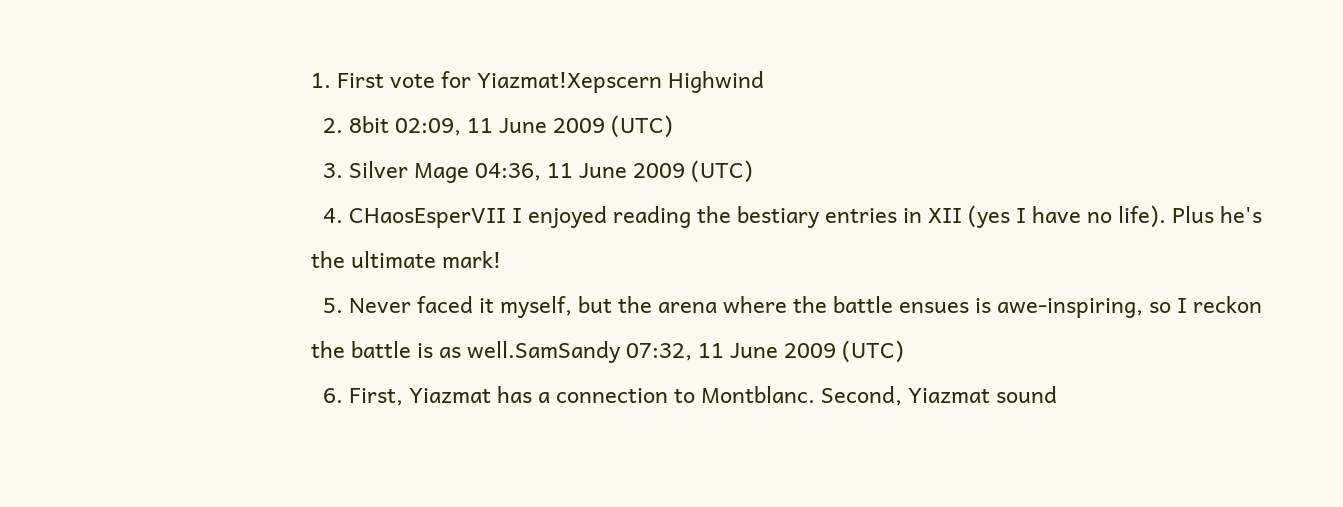1. First vote for Yiazmat!Xepscern Highwind
  2. 8bit 02:09, 11 June 2009 (UTC)
  3. Silver Mage 04:36, 11 June 2009 (UTC)
  4. CHaosEsperVII I enjoyed reading the bestiary entries in XII (yes I have no life). Plus he's the ultimate mark!
  5. Never faced it myself, but the arena where the battle ensues is awe-inspiring, so I reckon the battle is as well.SamSandy 07:32, 11 June 2009 (UTC)
  6. First, Yiazmat has a connection to Montblanc. Second, Yiazmat sound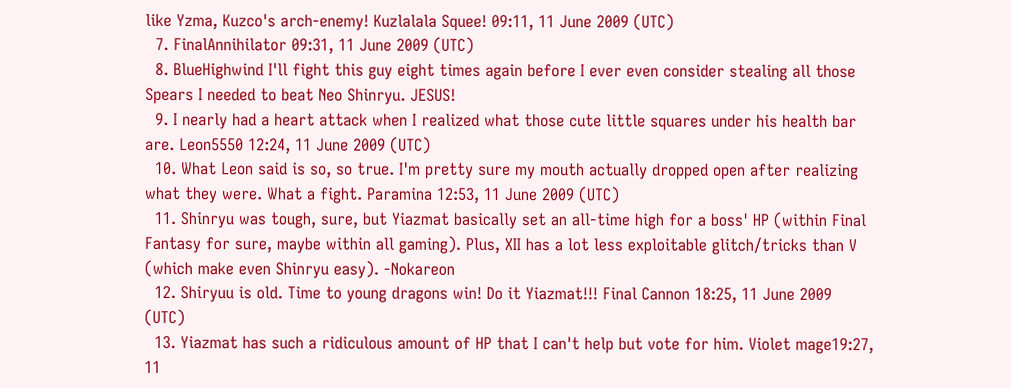like Yzma, Kuzco's arch-enemy! Kuzlalala Squee! 09:11, 11 June 2009 (UTC)
  7. FinalAnnihilator 09:31, 11 June 2009 (UTC)
  8. BlueHighwind I'll fight this guy eight times again before I ever even consider stealing all those Spears I needed to beat Neo Shinryu. JESUS!
  9. I nearly had a heart attack when I realized what those cute little squares under his health bar are. Leon5550 12:24, 11 June 2009 (UTC)
  10. What Leon said is so, so true. I'm pretty sure my mouth actually dropped open after realizing what they were. What a fight. Paramina 12:53, 11 June 2009 (UTC)
  11. Shinryu was tough, sure, but Yiazmat basically set an all-time high for a boss' HP (within Final Fantasy for sure, maybe within all gaming). Plus, XII has a lot less exploitable glitch/tricks than V (which make even Shinryu easy). -Nokareon
  12. Shiryuu is old. Time to young dragons win! Do it Yiazmat!!! Final Cannon 18:25, 11 June 2009 (UTC)
  13. Yiazmat has such a ridiculous amount of HP that I can't help but vote for him. Violet mage19:27, 11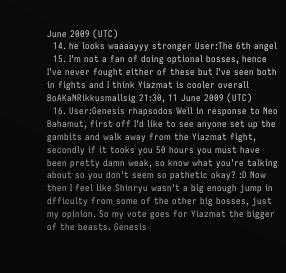June 2009 (UTC)
  14. he looks waaaayyy stronger User:The 6th angel
  15. I'm not a fan of doing optional bosses, hence I've never fought either of these but I've seen both in fights and I think Yiazmat is cooler overall BoAKaNRikkusmallsig 21:30, 11 June 2009 (UTC)
  16. User:Genesis rhapsodos Well in response to Neo Bahamut, first off I'd like to see anyone set up the gambits and walk away from the Yiazmat fight, secondly if it tooks you 50 hours you must have been pretty damn weak, so know what you're talking about so you don't seem so pathetic okay? :D Now then I feel like Shinryu wasn't a big enough jump in dfficulty from some of the other big bosses, just my opinion. So my vote goes for Yiazmat the bigger of the beasts. Genesis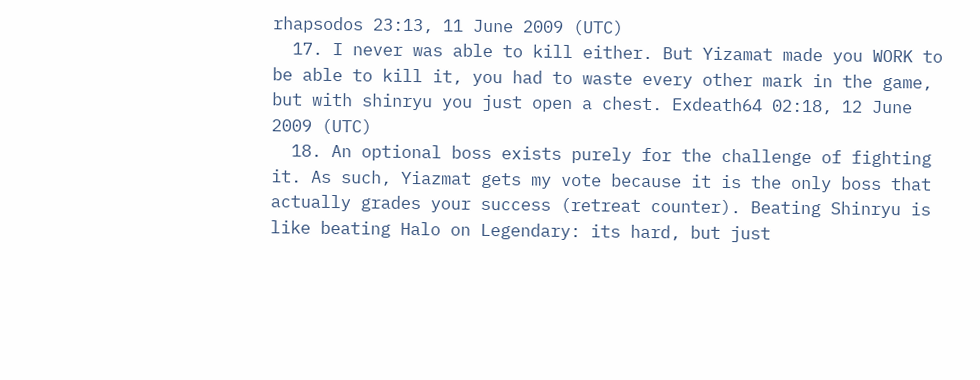rhapsodos 23:13, 11 June 2009 (UTC)
  17. I never was able to kill either. But Yizamat made you WORK to be able to kill it, you had to waste every other mark in the game, but with shinryu you just open a chest. Exdeath64 02:18, 12 June 2009 (UTC)
  18. An optional boss exists purely for the challenge of fighting it. As such, Yiazmat gets my vote because it is the only boss that actually grades your success (retreat counter). Beating Shinryu is like beating Halo on Legendary: its hard, but just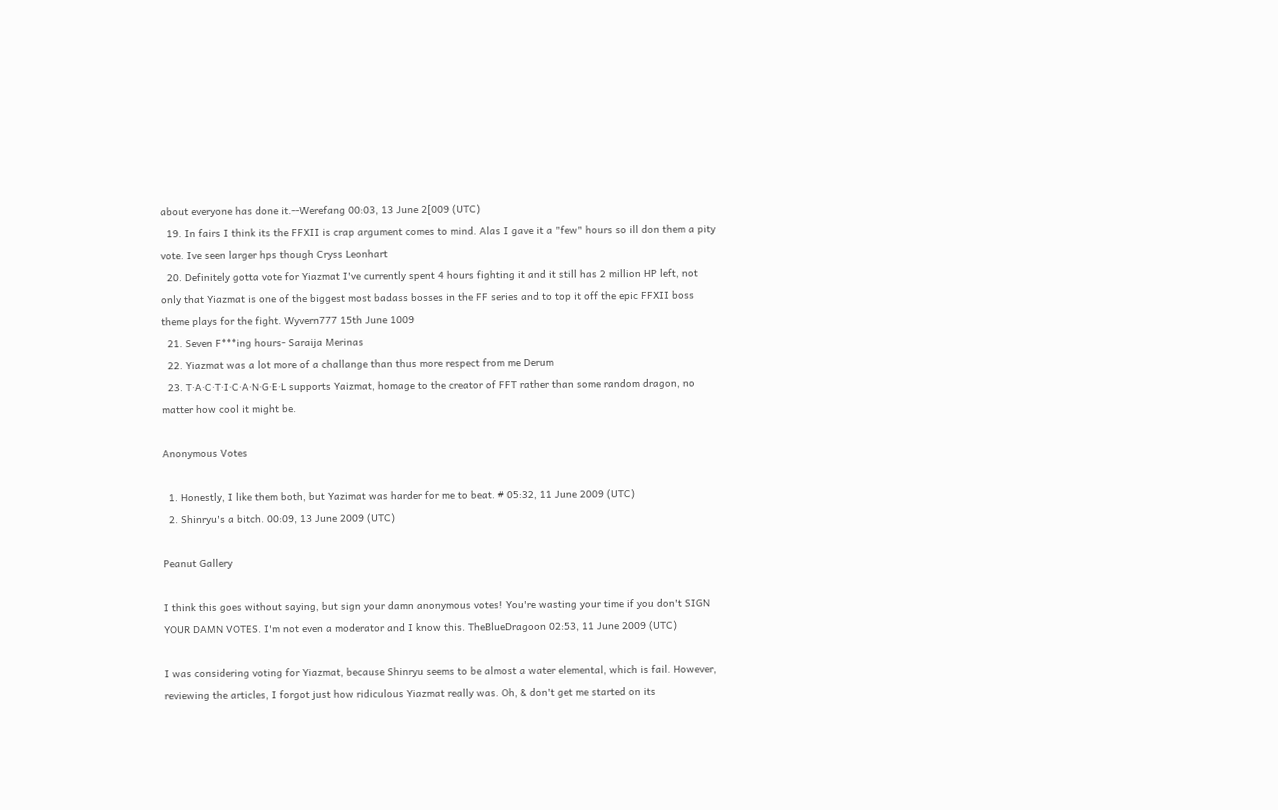about everyone has done it.--Werefang 00:03, 13 June 2[009 (UTC)
  19. In fairs I think its the FFXII is crap argument comes to mind. Alas I gave it a "few" hours so ill don them a pity vote. Ive seen larger hps though Cryss Leonhart
  20. Definitely gotta vote for Yiazmat I've currently spent 4 hours fighting it and it still has 2 million HP left, not only that Yiazmat is one of the biggest most badass bosses in the FF series and to top it off the epic FFXII boss theme plays for the fight. Wyvern777 15th June 1009
  21. Seven F***ing hours- Saraija Merinas
  22. Yiazmat was a lot more of a challange than thus more respect from me Derum
  23. T·A·C·T·I·C·A·N·G·E·L supports Yaizmat, homage to the creator of FFT rather than some random dragon, no matter how cool it might be.

Anonymous Votes

  1. Honestly, I like them both, but Yazimat was harder for me to beat. # 05:32, 11 June 2009 (UTC)
  2. Shinryu's a bitch. 00:09, 13 June 2009 (UTC)

Peanut Gallery

I think this goes without saying, but sign your damn anonymous votes! You're wasting your time if you don't SIGN YOUR DAMN VOTES. I'm not even a moderator and I know this. TheBlueDragoon 02:53, 11 June 2009 (UTC)

I was considering voting for Yiazmat, because Shinryu seems to be almost a water elemental, which is fail. However, reviewing the articles, I forgot just how ridiculous Yiazmat really was. Oh, & don't get me started on its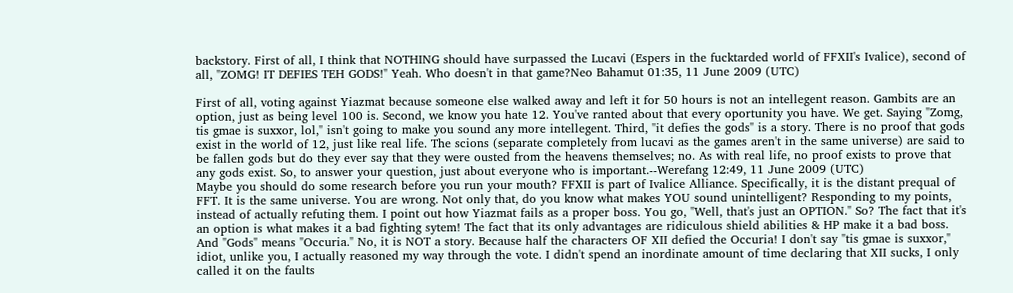backstory. First of all, I think that NOTHING should have surpassed the Lucavi (Espers in the fucktarded world of FFXII's Ivalice), second of all, "ZOMG! IT DEFIES TEH GODS!" Yeah. Who doesn't in that game?Neo Bahamut 01:35, 11 June 2009 (UTC)

First of all, voting against Yiazmat because someone else walked away and left it for 50 hours is not an intellegent reason. Gambits are an option, just as being level 100 is. Second, we know you hate 12. You've ranted about that every oportunity you have. We get. Saying "Zomg, tis gmae is suxxor, lol," isn't going to make you sound any more intellegent. Third, "it defies the gods" is a story. There is no proof that gods exist in the world of 12, just like real life. The scions (separate completely from lucavi as the games aren't in the same universe) are said to be fallen gods but do they ever say that they were ousted from the heavens themselves; no. As with real life, no proof exists to prove that any gods exist. So, to answer your question, just about everyone who is important.--Werefang 12:49, 11 June 2009 (UTC)
Maybe you should do some research before you run your mouth? FFXII is part of Ivalice Alliance. Specifically, it is the distant prequal of FFT. It is the same universe. You are wrong. Not only that, do you know what makes YOU sound unintelligent? Responding to my points, instead of actually refuting them. I point out how Yiazmat fails as a proper boss. You go, "Well, that's just an OPTION." So? The fact that it's an option is what makes it a bad fighting sytem! The fact that its only advantages are ridiculous shield abilities & HP make it a bad boss. And "Gods" means "Occuria." No, it is NOT a story. Because half the characters OF XII defied the Occuria! I don't say "tis gmae is suxxor," idiot, unlike you, I actually reasoned my way through the vote. I didn't spend an inordinate amount of time declaring that XII sucks, I only called it on the faults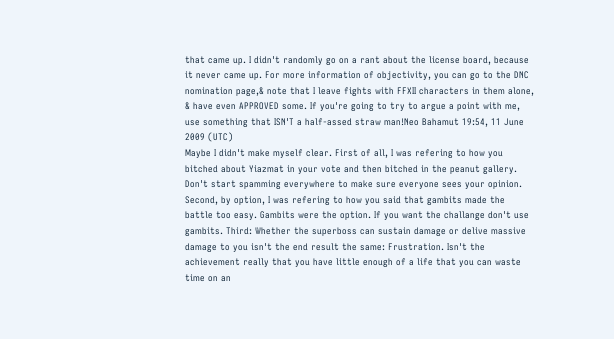that came up. I didn't randomly go on a rant about the license board, because it never came up. For more information of objectivity, you can go to the DNC nomination page,& note that I leave fights with FFXII characters in them alone, & have even APPROVED some. If you're going to try to argue a point with me, use something that ISN'T a half-assed straw man!Neo Bahamut 19:54, 11 June 2009 (UTC)
Maybe I didn't make myself clear. First of all, I was refering to how you bitched about Yiazmat in your vote and then bitched in the peanut gallery. Don't start spamming everywhere to make sure everyone sees your opinion. Second, by option, I was refering to how you said that gambits made the battle too easy. Gambits were the option. If you want the challange don't use gambits. Third: Whether the superboss can sustain damage or delive massive damage to you isn't the end result the same: Frustration. Isn't the achievement really that you have little enough of a life that you can waste time on an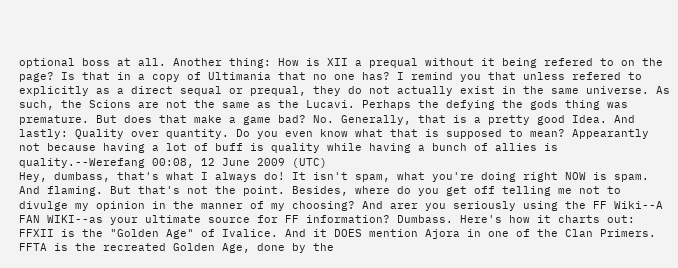optional boss at all. Another thing: How is XII a prequal without it being refered to on the page? Is that in a copy of Ultimania that no one has? I remind you that unless refered to explicitly as a direct sequal or prequal, they do not actually exist in the same universe. As such, the Scions are not the same as the Lucavi. Perhaps the defying the gods thing was premature. But does that make a game bad? No. Generally, that is a pretty good Idea. And lastly: Quality over quantity. Do you even know what that is supposed to mean? Appearantly not because having a lot of buff is quality while having a bunch of allies is quality.--Werefang 00:08, 12 June 2009 (UTC)
Hey, dumbass, that's what I always do! It isn't spam, what you're doing right NOW is spam. And flaming. But that's not the point. Besides, where do you get off telling me not to divulge my opinion in the manner of my choosing? And arer you seriously using the FF Wiki--A FAN WIKI--as your ultimate source for FF information? Dumbass. Here's how it charts out: FFXII is the "Golden Age" of Ivalice. And it DOES mention Ajora in one of the Clan Primers. FFTA is the recreated Golden Age, done by the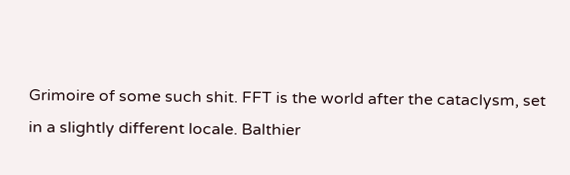Grimoire of some such shit. FFT is the world after the cataclysm, set in a slightly different locale. Balthier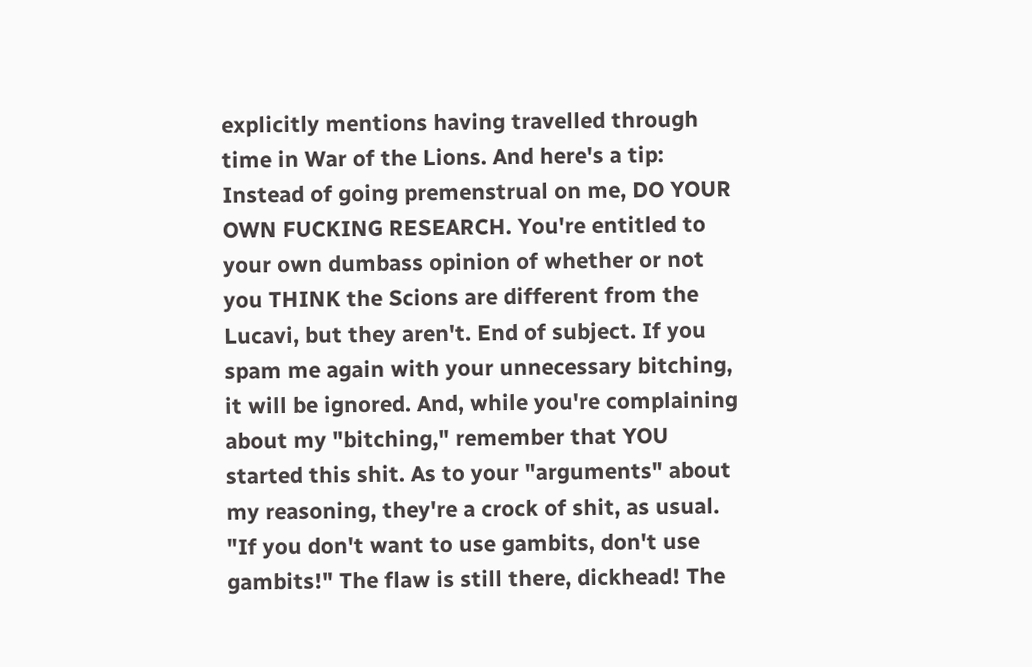explicitly mentions having travelled through time in War of the Lions. And here's a tip: Instead of going premenstrual on me, DO YOUR OWN FUCKING RESEARCH. You're entitled to your own dumbass opinion of whether or not you THINK the Scions are different from the Lucavi, but they aren't. End of subject. If you spam me again with your unnecessary bitching, it will be ignored. And, while you're complaining about my "bitching," remember that YOU started this shit. As to your "arguments" about my reasoning, they're a crock of shit, as usual. "If you don't want to use gambits, don't use gambits!" The flaw is still there, dickhead! The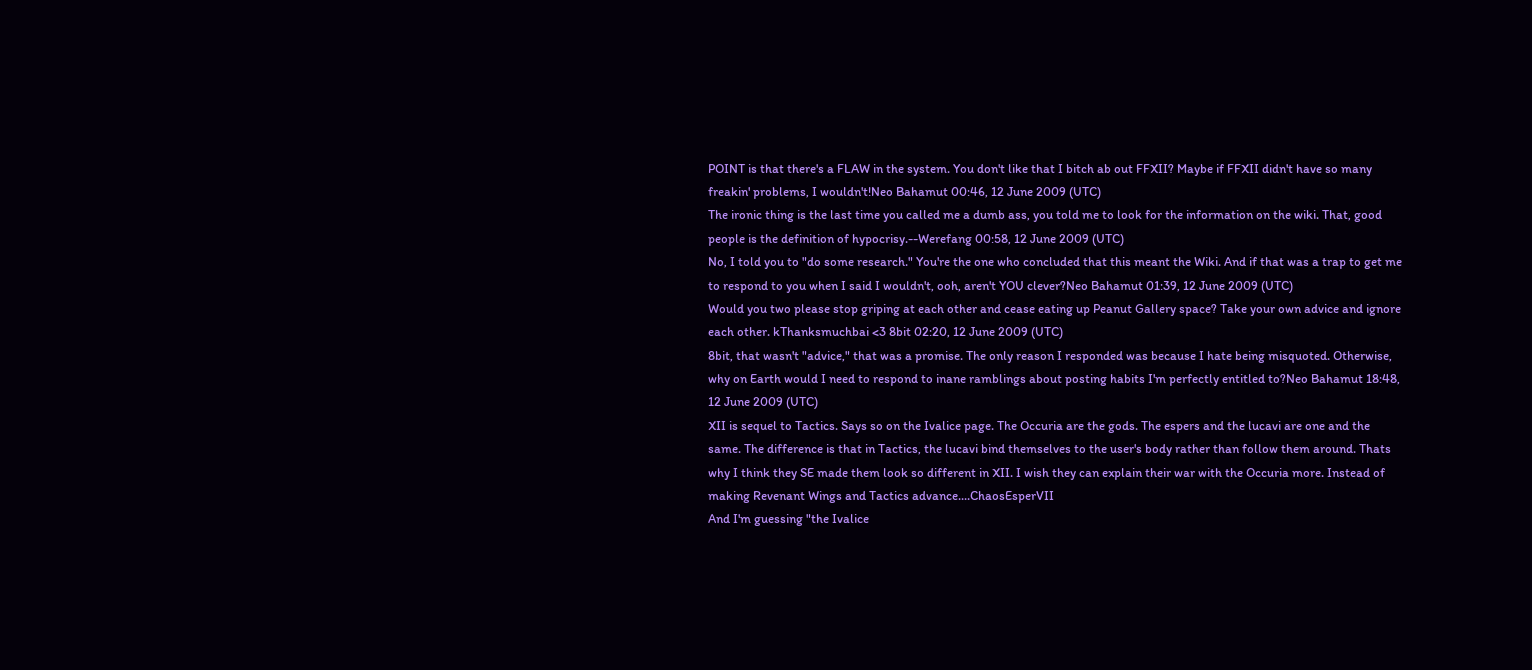POINT is that there's a FLAW in the system. You don't like that I bitch ab out FFXII? Maybe if FFXII didn't have so many freakin' problems, I wouldn't!Neo Bahamut 00:46, 12 June 2009 (UTC)
The ironic thing is the last time you called me a dumb ass, you told me to look for the information on the wiki. That, good people is the definition of hypocrisy.--Werefang 00:58, 12 June 2009 (UTC)
No, I told you to "do some research." You're the one who concluded that this meant the Wiki. And if that was a trap to get me to respond to you when I said I wouldn't, ooh, aren't YOU clever?Neo Bahamut 01:39, 12 June 2009 (UTC)
Would you two please stop griping at each other and cease eating up Peanut Gallery space? Take your own advice and ignore each other. kThanksmuchbai <3 8bit 02:20, 12 June 2009 (UTC)
8bit, that wasn't "advice," that was a promise. The only reason I responded was because I hate being misquoted. Otherwise, why on Earth would I need to respond to inane ramblings about posting habits I'm perfectly entitled to?Neo Bahamut 18:48, 12 June 2009 (UTC)
XII is sequel to Tactics. Says so on the Ivalice page. The Occuria are the gods. The espers and the lucavi are one and the same. The difference is that in Tactics, the lucavi bind themselves to the user's body rather than follow them around. Thats why I think they SE made them look so different in XII. I wish they can explain their war with the Occuria more. Instead of making Revenant Wings and Tactics advance....ChaosEsperVII
And I'm guessing "the Ivalice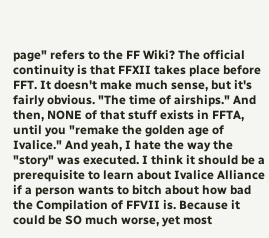page" refers to the FF Wiki? The official continuity is that FFXII takes place before FFT. It doesn't make much sense, but it's fairly obvious. "The time of airships." And then, NONE of that stuff exists in FFTA, until you "remake the golden age of Ivalice." And yeah, I hate the way the "story" was executed. I think it should be a prerequisite to learn about Ivalice Alliance if a person wants to bitch about how bad the Compilation of FFVII is. Because it could be SO much worse, yet most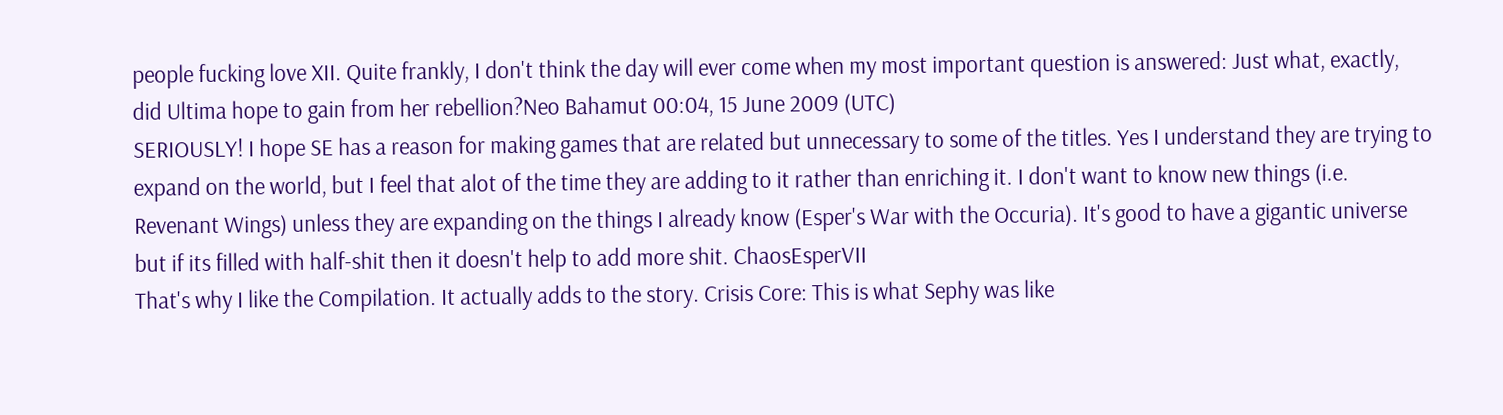people fucking love XII. Quite frankly, I don't think the day will ever come when my most important question is answered: Just what, exactly, did Ultima hope to gain from her rebellion?Neo Bahamut 00:04, 15 June 2009 (UTC)
SERIOUSLY! I hope SE has a reason for making games that are related but unnecessary to some of the titles. Yes I understand they are trying to expand on the world, but I feel that alot of the time they are adding to it rather than enriching it. I don't want to know new things (i.e. Revenant Wings) unless they are expanding on the things I already know (Esper's War with the Occuria). It's good to have a gigantic universe but if its filled with half-shit then it doesn't help to add more shit. ChaosEsperVII
That's why I like the Compilation. It actually adds to the story. Crisis Core: This is what Sephy was like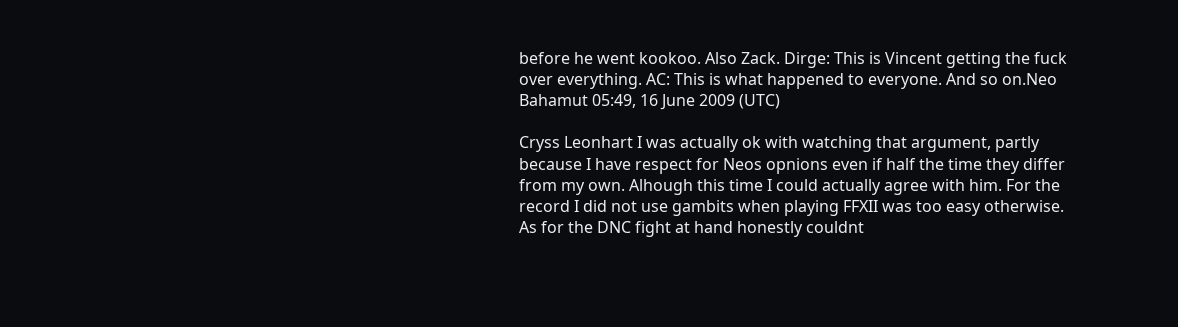before he went kookoo. Also Zack. Dirge: This is Vincent getting the fuck over everything. AC: This is what happened to everyone. And so on.Neo Bahamut 05:49, 16 June 2009 (UTC)

Cryss Leonhart I was actually ok with watching that argument, partly because I have respect for Neos opnions even if half the time they differ from my own. Alhough this time I could actually agree with him. For the record I did not use gambits when playing FFXII was too easy otherwise. As for the DNC fight at hand honestly couldnt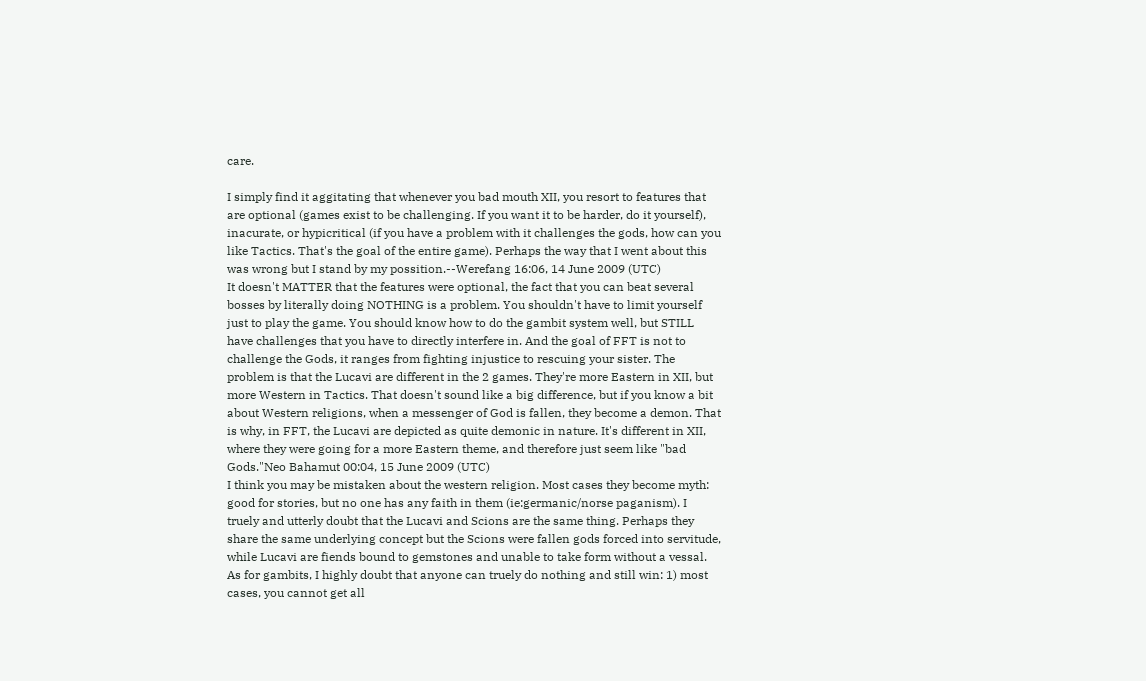care.

I simply find it aggitating that whenever you bad mouth XII, you resort to features that are optional (games exist to be challenging. If you want it to be harder, do it yourself), inacurate, or hypicritical (if you have a problem with it challenges the gods, how can you like Tactics. That's the goal of the entire game). Perhaps the way that I went about this was wrong but I stand by my possition.--Werefang 16:06, 14 June 2009 (UTC)
It doesn't MATTER that the features were optional, the fact that you can beat several bosses by literally doing NOTHING is a problem. You shouldn't have to limit yourself just to play the game. You should know how to do the gambit system well, but STILL have challenges that you have to directly interfere in. And the goal of FFT is not to challenge the Gods, it ranges from fighting injustice to rescuing your sister. The problem is that the Lucavi are different in the 2 games. They're more Eastern in XII, but more Western in Tactics. That doesn't sound like a big difference, but if you know a bit about Western religions, when a messenger of God is fallen, they become a demon. That is why, in FFT, the Lucavi are depicted as quite demonic in nature. It's different in XII, where they were going for a more Eastern theme, and therefore just seem like "bad Gods."Neo Bahamut 00:04, 15 June 2009 (UTC)
I think you may be mistaken about the western religion. Most cases they become myth: good for stories, but no one has any faith in them (ie:germanic/norse paganism). I truely and utterly doubt that the Lucavi and Scions are the same thing. Perhaps they share the same underlying concept but the Scions were fallen gods forced into servitude, while Lucavi are fiends bound to gemstones and unable to take form without a vessal. As for gambits, I highly doubt that anyone can truely do nothing and still win: 1) most cases, you cannot get all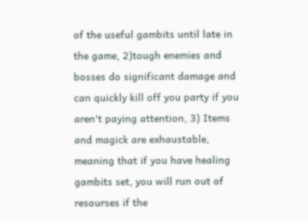of the useful gambits until late in the game, 2)tough enemies and bosses do significant damage and can quickly kill off you party if you aren't paying attention, 3) Items and magick are exhaustable, meaning that if you have healing gambits set, you will run out of resourses if the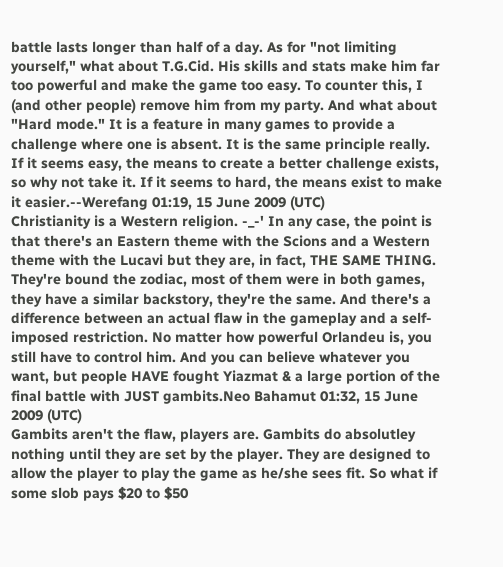battle lasts longer than half of a day. As for "not limiting yourself," what about T.G.Cid. His skills and stats make him far too powerful and make the game too easy. To counter this, I (and other people) remove him from my party. And what about "Hard mode." It is a feature in many games to provide a challenge where one is absent. It is the same principle really. If it seems easy, the means to create a better challenge exists, so why not take it. If it seems to hard, the means exist to make it easier.--Werefang 01:19, 15 June 2009 (UTC)
Christianity is a Western religion. -_-' In any case, the point is that there's an Eastern theme with the Scions and a Western theme with the Lucavi but they are, in fact, THE SAME THING. They're bound the zodiac, most of them were in both games, they have a similar backstory, they're the same. And there's a difference between an actual flaw in the gameplay and a self-imposed restriction. No matter how powerful Orlandeu is, you still have to control him. And you can believe whatever you want, but people HAVE fought Yiazmat & a large portion of the final battle with JUST gambits.Neo Bahamut 01:32, 15 June 2009 (UTC)
Gambits aren't the flaw, players are. Gambits do absolutley nothing until they are set by the player. They are designed to allow the player to play the game as he/she sees fit. So what if some slob pays $20 to $50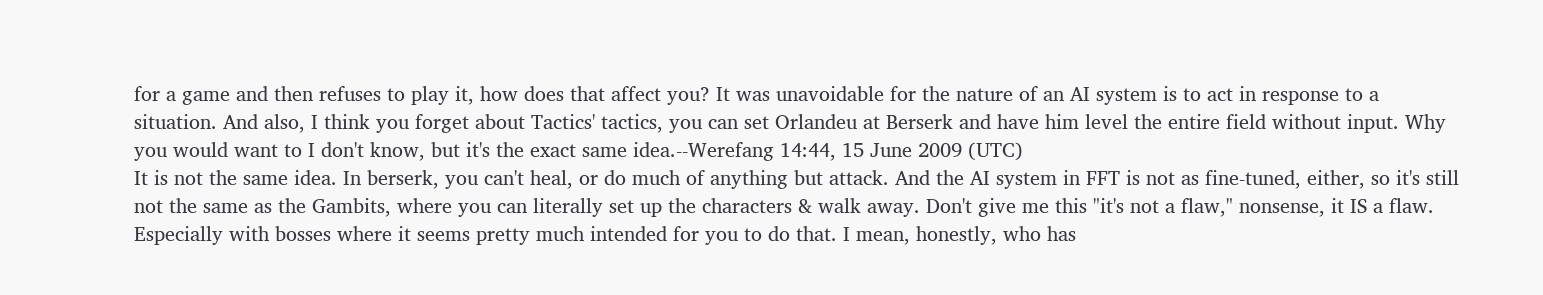for a game and then refuses to play it, how does that affect you? It was unavoidable for the nature of an AI system is to act in response to a situation. And also, I think you forget about Tactics' tactics, you can set Orlandeu at Berserk and have him level the entire field without input. Why you would want to I don't know, but it's the exact same idea.--Werefang 14:44, 15 June 2009 (UTC)
It is not the same idea. In berserk, you can't heal, or do much of anything but attack. And the AI system in FFT is not as fine-tuned, either, so it's still not the same as the Gambits, where you can literally set up the characters & walk away. Don't give me this "it's not a flaw," nonsense, it IS a flaw. Especially with bosses where it seems pretty much intended for you to do that. I mean, honestly, who has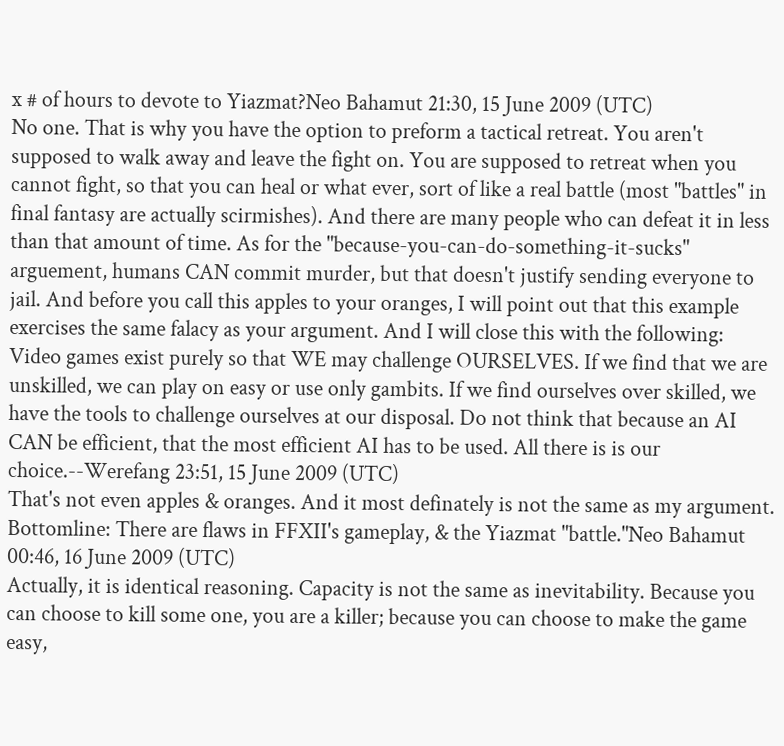x # of hours to devote to Yiazmat?Neo Bahamut 21:30, 15 June 2009 (UTC)
No one. That is why you have the option to preform a tactical retreat. You aren't supposed to walk away and leave the fight on. You are supposed to retreat when you cannot fight, so that you can heal or what ever, sort of like a real battle (most "battles" in final fantasy are actually scirmishes). And there are many people who can defeat it in less than that amount of time. As for the "because-you-can-do-something-it-sucks" arguement, humans CAN commit murder, but that doesn't justify sending everyone to jail. And before you call this apples to your oranges, I will point out that this example exercises the same falacy as your argument. And I will close this with the following: Video games exist purely so that WE may challenge OURSELVES. If we find that we are unskilled, we can play on easy or use only gambits. If we find ourselves over skilled, we have the tools to challenge ourselves at our disposal. Do not think that because an AI CAN be efficient, that the most efficient AI has to be used. All there is is our choice.--Werefang 23:51, 15 June 2009 (UTC)
That's not even apples & oranges. And it most definately is not the same as my argument. Bottomline: There are flaws in FFXII's gameplay, & the Yiazmat "battle."Neo Bahamut 00:46, 16 June 2009 (UTC)
Actually, it is identical reasoning. Capacity is not the same as inevitability. Because you can choose to kill some one, you are a killer; because you can choose to make the game easy,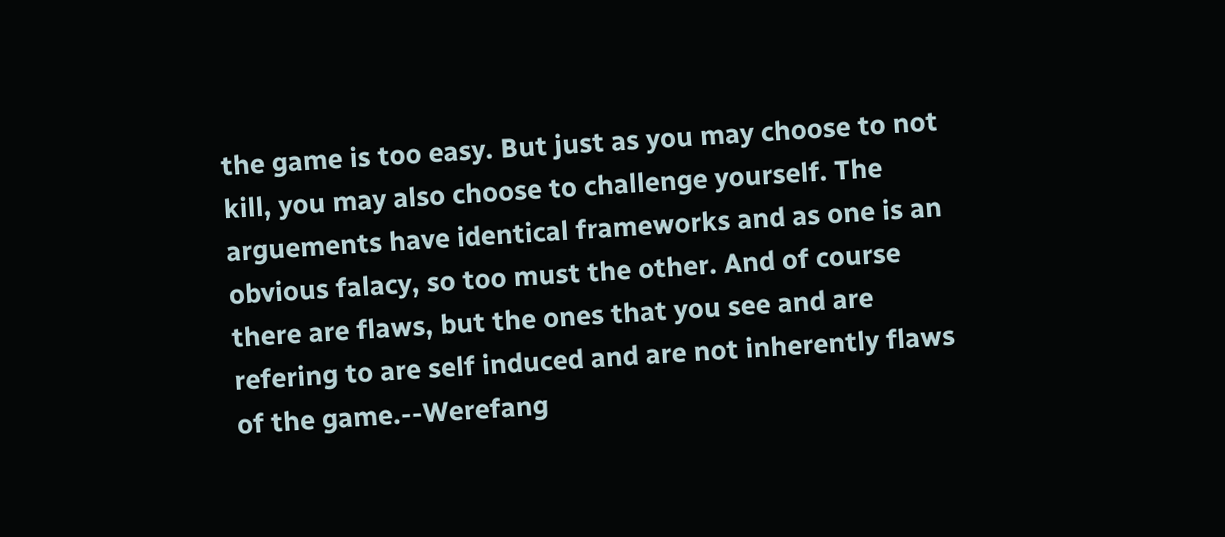the game is too easy. But just as you may choose to not kill, you may also choose to challenge yourself. The arguements have identical frameworks and as one is an obvious falacy, so too must the other. And of course there are flaws, but the ones that you see and are refering to are self induced and are not inherently flaws of the game.--Werefang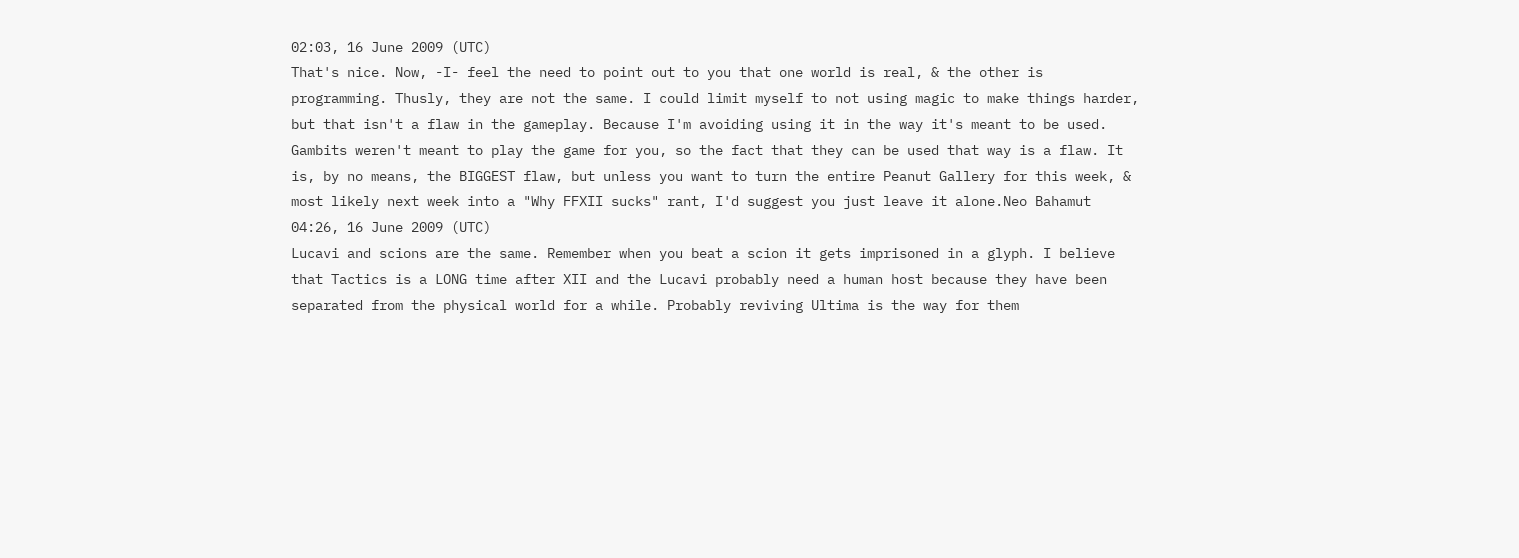02:03, 16 June 2009 (UTC)
That's nice. Now, -I- feel the need to point out to you that one world is real, & the other is programming. Thusly, they are not the same. I could limit myself to not using magic to make things harder, but that isn't a flaw in the gameplay. Because I'm avoiding using it in the way it's meant to be used. Gambits weren't meant to play the game for you, so the fact that they can be used that way is a flaw. It is, by no means, the BIGGEST flaw, but unless you want to turn the entire Peanut Gallery for this week, & most likely next week into a "Why FFXII sucks" rant, I'd suggest you just leave it alone.Neo Bahamut 04:26, 16 June 2009 (UTC)
Lucavi and scions are the same. Remember when you beat a scion it gets imprisoned in a glyph. I believe that Tactics is a LONG time after XII and the Lucavi probably need a human host because they have been separated from the physical world for a while. Probably reviving Ultima is the way for them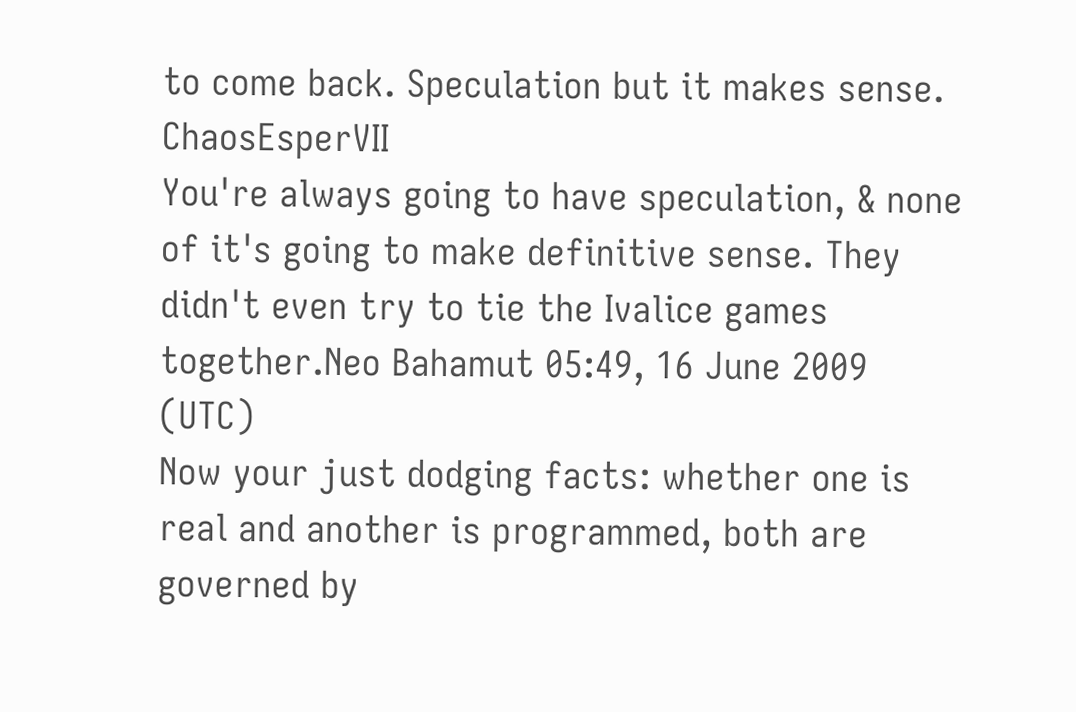to come back. Speculation but it makes sense. ChaosEsperVII
You're always going to have speculation, & none of it's going to make definitive sense. They didn't even try to tie the Ivalice games together.Neo Bahamut 05:49, 16 June 2009 (UTC)
Now your just dodging facts: whether one is real and another is programmed, both are governed by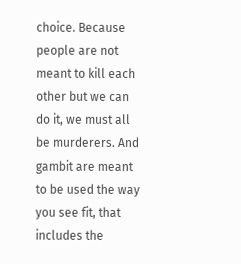choice. Because people are not meant to kill each other but we can do it, we must all be murderers. And gambit are meant to be used the way you see fit, that includes the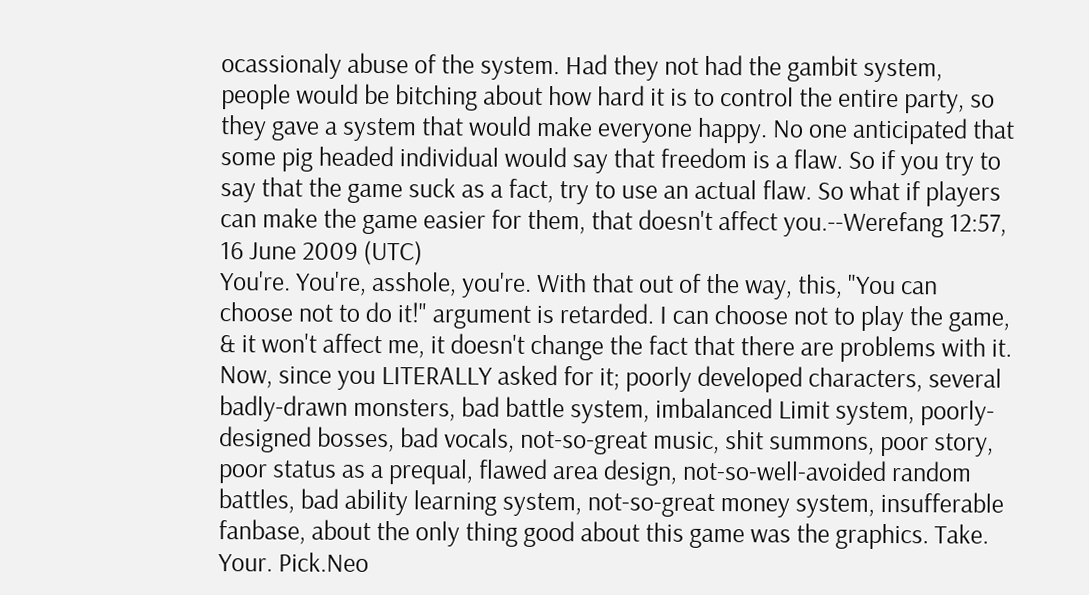ocassionaly abuse of the system. Had they not had the gambit system, people would be bitching about how hard it is to control the entire party, so they gave a system that would make everyone happy. No one anticipated that some pig headed individual would say that freedom is a flaw. So if you try to say that the game suck as a fact, try to use an actual flaw. So what if players can make the game easier for them, that doesn't affect you.--Werefang 12:57, 16 June 2009 (UTC)
You're. You're, asshole, you're. With that out of the way, this, "You can choose not to do it!" argument is retarded. I can choose not to play the game, & it won't affect me, it doesn't change the fact that there are problems with it. Now, since you LITERALLY asked for it; poorly developed characters, several badly-drawn monsters, bad battle system, imbalanced Limit system, poorly-designed bosses, bad vocals, not-so-great music, shit summons, poor story, poor status as a prequal, flawed area design, not-so-well-avoided random battles, bad ability learning system, not-so-great money system, insufferable fanbase, about the only thing good about this game was the graphics. Take. Your. Pick.Neo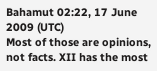Bahamut 02:22, 17 June 2009 (UTC)
Most of those are opinions, not facts. XII has the most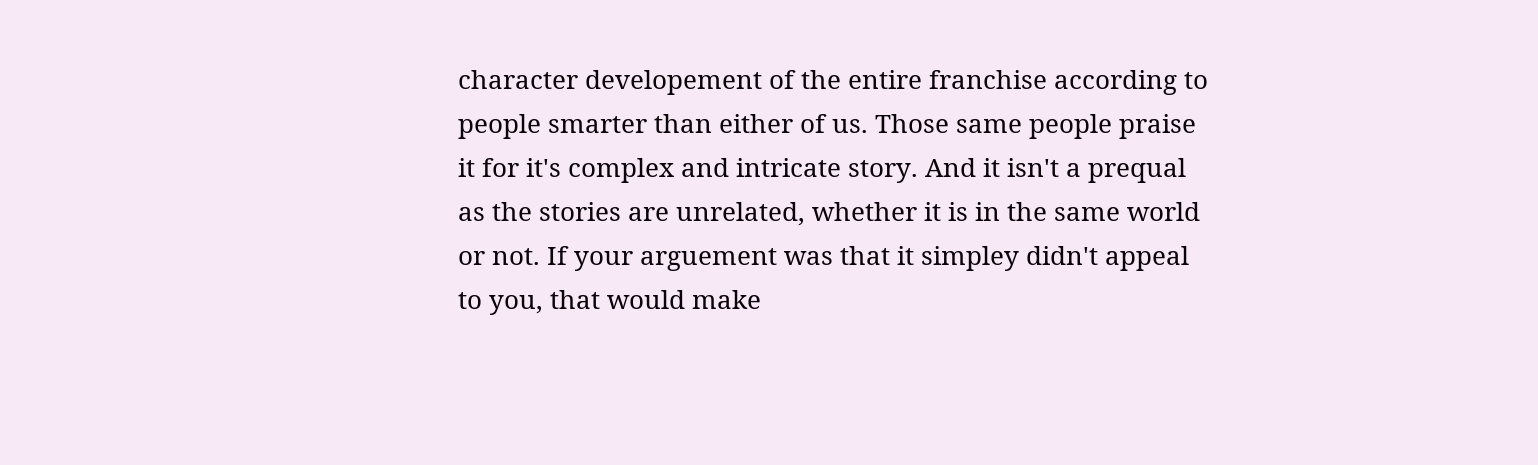character developement of the entire franchise according to people smarter than either of us. Those same people praise it for it's complex and intricate story. And it isn't a prequal as the stories are unrelated, whether it is in the same world or not. If your arguement was that it simpley didn't appeal to you, that would make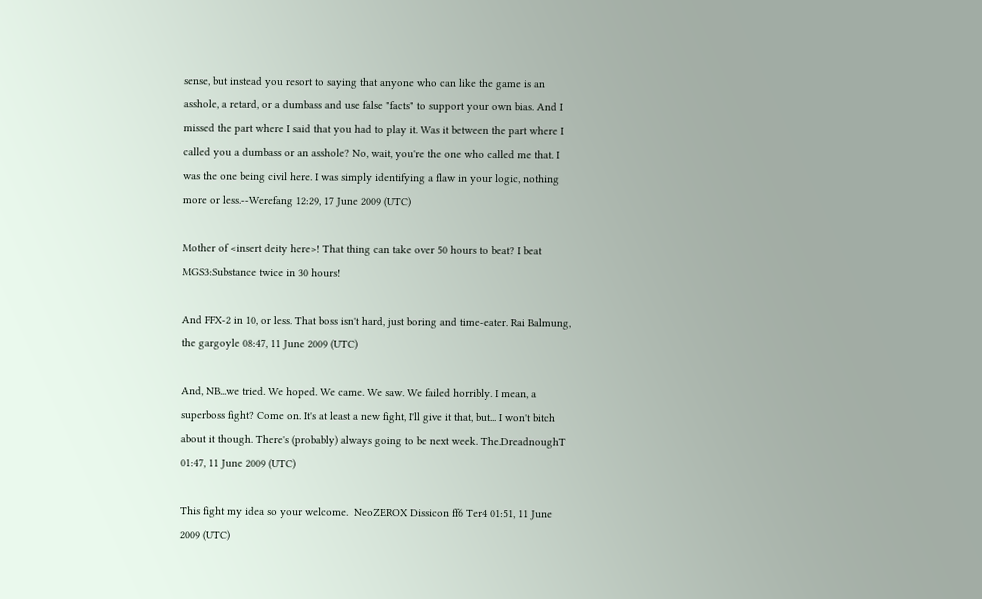sense, but instead you resort to saying that anyone who can like the game is an asshole, a retard, or a dumbass and use false "facts" to support your own bias. And I missed the part where I said that you had to play it. Was it between the part where I called you a dumbass or an asshole? No, wait, you're the one who called me that. I was the one being civil here. I was simply identifying a flaw in your logic, nothing more or less.--Werefang 12:29, 17 June 2009 (UTC)

Mother of <insert deity here>! That thing can take over 50 hours to beat? I beat MGS3:Substance twice in 30 hours!

And FFX-2 in 10, or less. That boss isn't hard, just boring and time-eater. Rai Balmung, the gargoyle 08:47, 11 June 2009 (UTC)

And, NB...we tried. We hoped. We came. We saw. We failed horribly. I mean, a superboss fight? Come on. It's at least a new fight, I'll give it that, but... I won't bitch about it though. There's (probably) always going to be next week. The.DreadnoughT 01:47, 11 June 2009 (UTC)

This fight my idea so your welcome.  NeoZEROX Dissicon ff6 Ter4 01:51, 11 June 2009 (UTC)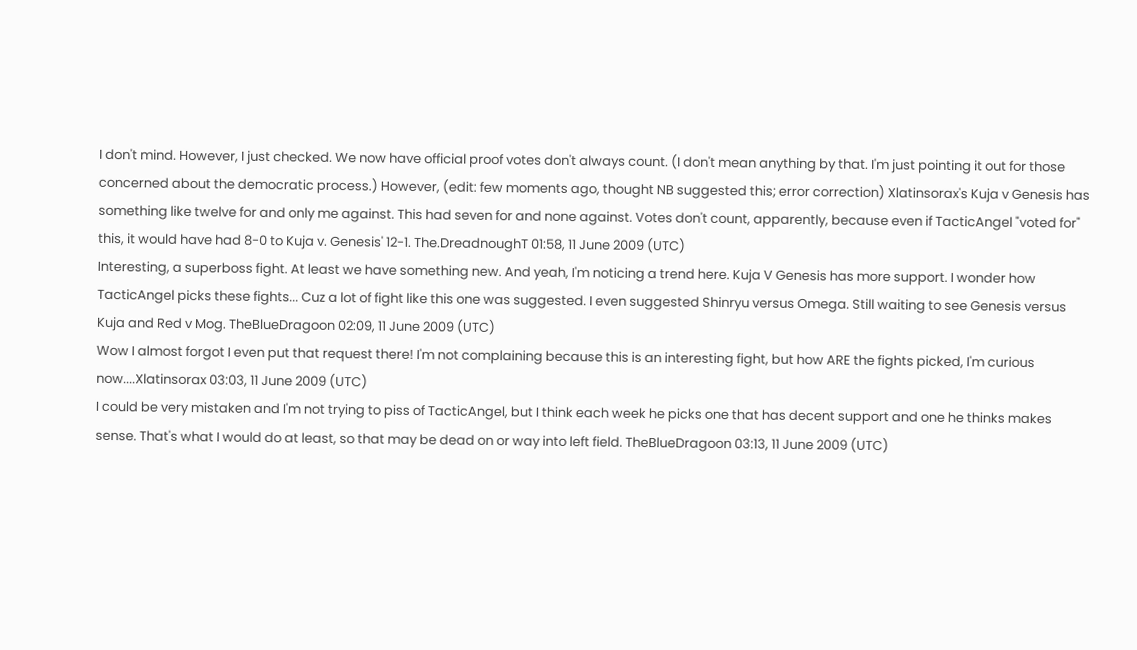I don't mind. However, I just checked. We now have official proof votes don't always count. (I don't mean anything by that. I'm just pointing it out for those concerned about the democratic process.) However, (edit: few moments ago, thought NB suggested this; error correction) Xlatinsorax's Kuja v Genesis has something like twelve for and only me against. This had seven for and none against. Votes don't count, apparently, because even if TacticAngel "voted for" this, it would have had 8-0 to Kuja v. Genesis' 12-1. The.DreadnoughT 01:58, 11 June 2009 (UTC)
Interesting, a superboss fight. At least we have something new. And yeah, I'm noticing a trend here. Kuja V Genesis has more support. I wonder how TacticAngel picks these fights... Cuz a lot of fight like this one was suggested. I even suggested Shinryu versus Omega. Still waiting to see Genesis versus Kuja and Red v Mog. TheBlueDragoon 02:09, 11 June 2009 (UTC)
Wow I almost forgot I even put that request there! I'm not complaining because this is an interesting fight, but how ARE the fights picked, I'm curious now....Xlatinsorax 03:03, 11 June 2009 (UTC)
I could be very mistaken and I'm not trying to piss of TacticAngel, but I think each week he picks one that has decent support and one he thinks makes sense. That's what I would do at least, so that may be dead on or way into left field. TheBlueDragoon 03:13, 11 June 2009 (UTC)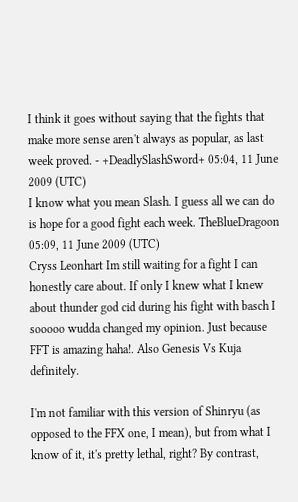I think it goes without saying that the fights that make more sense aren't always as popular, as last week proved. - +DeadlySlashSword+ 05:04, 11 June 2009 (UTC)
I know what you mean Slash. I guess all we can do is hope for a good fight each week. TheBlueDragoon 05:09, 11 June 2009 (UTC)
Cryss Leonhart Im still waiting for a fight I can honestly care about. If only I knew what I knew about thunder god cid during his fight with basch I sooooo wudda changed my opinion. Just because FFT is amazing haha!. Also Genesis Vs Kuja definitely.

I'm not familiar with this version of Shinryu (as opposed to the FFX one, I mean), but from what I know of it, it's pretty lethal, right? By contrast,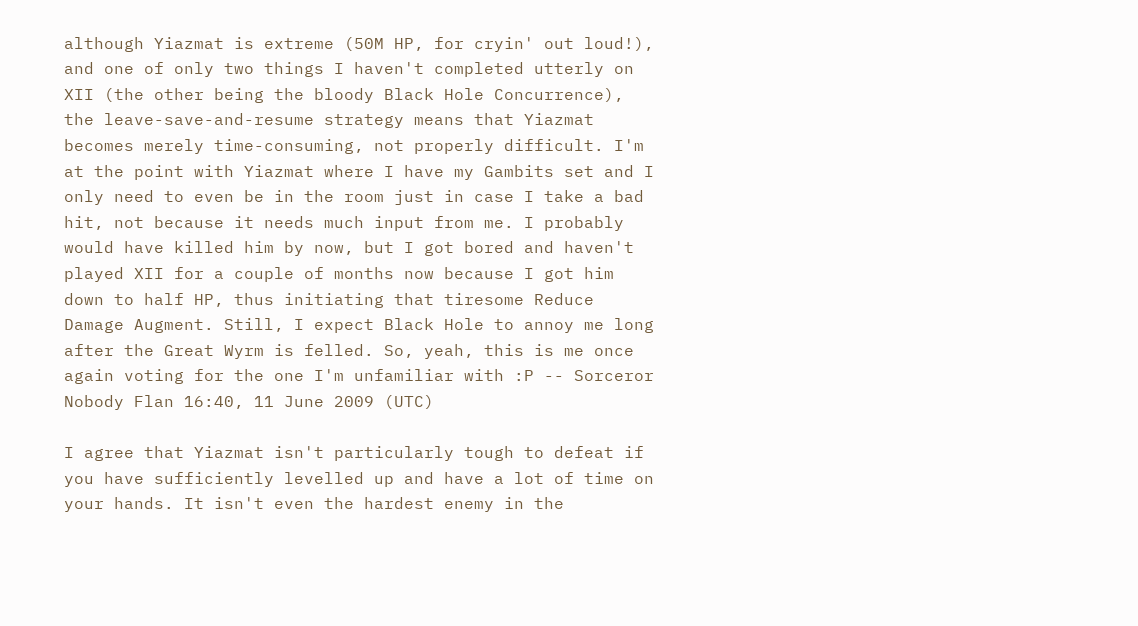although Yiazmat is extreme (50M HP, for cryin' out loud!), and one of only two things I haven't completed utterly on XII (the other being the bloody Black Hole Concurrence), the leave-save-and-resume strategy means that Yiazmat becomes merely time-consuming, not properly difficult. I'm at the point with Yiazmat where I have my Gambits set and I only need to even be in the room just in case I take a bad hit, not because it needs much input from me. I probably would have killed him by now, but I got bored and haven't played XII for a couple of months now because I got him down to half HP, thus initiating that tiresome Reduce Damage Augment. Still, I expect Black Hole to annoy me long after the Great Wyrm is felled. So, yeah, this is me once again voting for the one I'm unfamiliar with :P -- Sorceror Nobody Flan 16:40, 11 June 2009 (UTC)

I agree that Yiazmat isn't particularly tough to defeat if you have sufficiently levelled up and have a lot of time on your hands. It isn't even the hardest enemy in the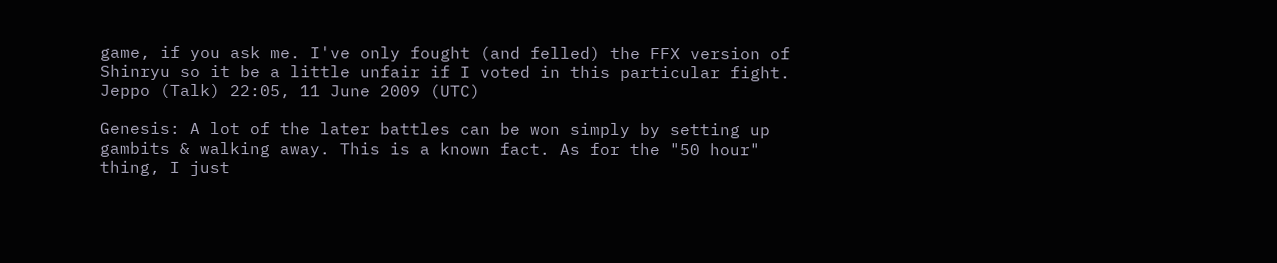game, if you ask me. I've only fought (and felled) the FFX version of Shinryu so it be a little unfair if I voted in this particular fight. Jeppo (Talk) 22:05, 11 June 2009 (UTC)

Genesis: A lot of the later battles can be won simply by setting up gambits & walking away. This is a known fact. As for the "50 hour" thing, I just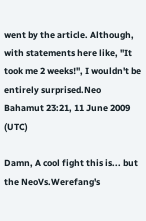went by the article. Although, with statements here like, "It took me 2 weeks!", I wouldn't be entirely surprised.Neo Bahamut 23:21, 11 June 2009 (UTC)

Damn, A cool fight this is... but the NeoVs.Werefang's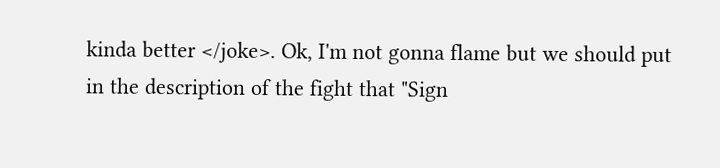kinda better </joke>. Ok, I'm not gonna flame but we should put in the description of the fight that "Sign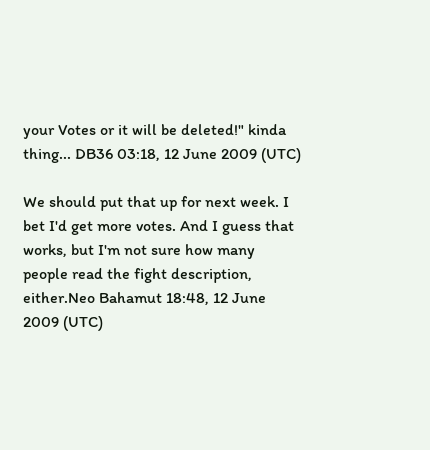your Votes or it will be deleted!" kinda thing... DB36 03:18, 12 June 2009 (UTC)

We should put that up for next week. I bet I'd get more votes. And I guess that works, but I'm not sure how many people read the fight description, either.Neo Bahamut 18:48, 12 June 2009 (UTC)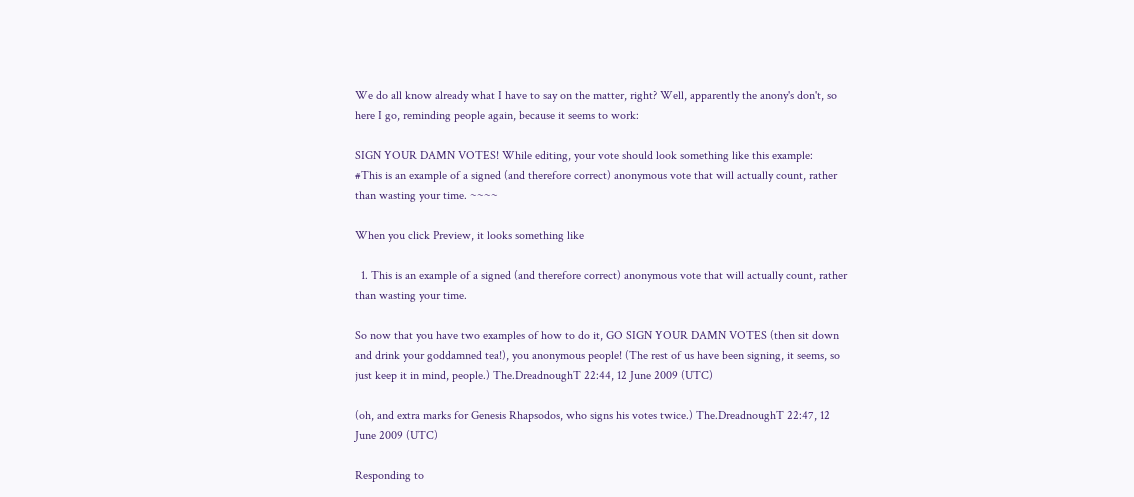We do all know already what I have to say on the matter, right? Well, apparently the anony's don't, so here I go, reminding people again, because it seems to work:

SIGN YOUR DAMN VOTES! While editing, your vote should look something like this example:
#This is an example of a signed (and therefore correct) anonymous vote that will actually count, rather than wasting your time. ~~~~

When you click Preview, it looks something like

  1. This is an example of a signed (and therefore correct) anonymous vote that will actually count, rather than wasting your time.

So now that you have two examples of how to do it, GO SIGN YOUR DAMN VOTES (then sit down and drink your goddamned tea!), you anonymous people! (The rest of us have been signing, it seems, so just keep it in mind, people.) The.DreadnoughT 22:44, 12 June 2009 (UTC)

(oh, and extra marks for Genesis Rhapsodos, who signs his votes twice.) The.DreadnoughT 22:47, 12 June 2009 (UTC)

Responding to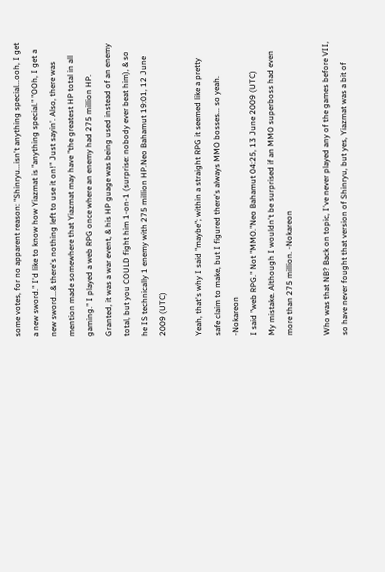some votes, for no apparent reason: "Shinryu...isn't anything special...ooh, I get a new sword." I'd like to know how Yiazmat is "anything special." "OOh, I get a new sword...& there's nothing left to use it on!" Just sayin'. Also, there was mention made somewhere that Yiazmat may have "the greatest HP total in all gaming." I played a web RPG once where an enemy had 275 million HP. Granted, it was a war event, & his HP guage was being used instead of an enemy total, but you COULD fight him 1-on-1 (surprise: nobody ever beat him), & so he IS technically 1 enemy with 275 million HP.Neo Bahamut 19:01, 12 June 2009 (UTC)

Yeah, that's why I said "maybe"; within a straight RPG it seemed like a pretty safe claim to make, but I figured there's always MMO bosses... so yeah. -Nokareon
I said "web RPG." Not "MMO."Neo Bahamut 04:25, 13 June 2009 (UTC)
My mistake. Although I wouldn't be surprised if an MMO superboss had even more than 275 million. -Nokareon

Who was that NB? Back on topic, I've never played any of the games before VII, so have never fought that version of Shinryu, but yes, Yiazmat was a bit of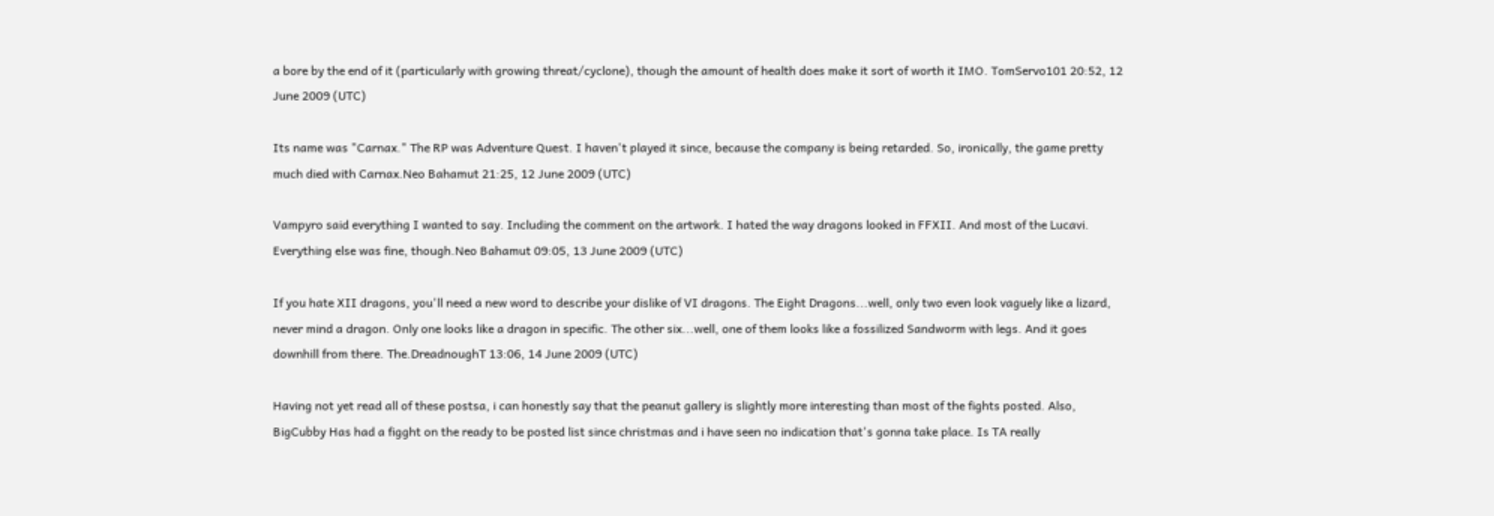a bore by the end of it (particularly with growing threat/cyclone), though the amount of health does make it sort of worth it IMO. TomServo101 20:52, 12 June 2009 (UTC)

Its name was "Carnax." The RP was Adventure Quest. I haven't played it since, because the company is being retarded. So, ironically, the game pretty much died with Carnax.Neo Bahamut 21:25, 12 June 2009 (UTC)

Vampyro said everything I wanted to say. Including the comment on the artwork. I hated the way dragons looked in FFXII. And most of the Lucavi. Everything else was fine, though.Neo Bahamut 09:05, 13 June 2009 (UTC)

If you hate XII dragons, you'll need a new word to describe your dislike of VI dragons. The Eight Dragons...well, only two even look vaguely like a lizard, never mind a dragon. Only one looks like a dragon in specific. The other six...well, one of them looks like a fossilized Sandworm with legs. And it goes downhill from there. The.DreadnoughT 13:06, 14 June 2009 (UTC)

Having not yet read all of these postsa, i can honestly say that the peanut gallery is slightly more interesting than most of the fights posted. Also, BigCubby Has had a figght on the ready to be posted list since christmas and i have seen no indication that's gonna take place. Is TA really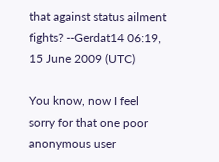that against status ailment fights? --Gerdat14 06:19, 15 June 2009 (UTC)

You know, now I feel sorry for that one poor anonymous user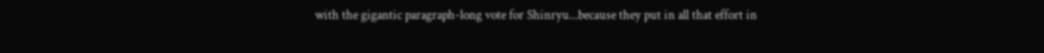with the gigantic paragraph-long vote for Shinryu...because they put in all that effort in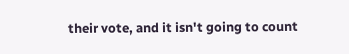their vote, and it isn't going to count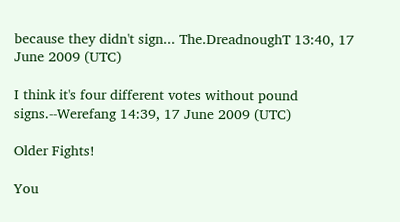because they didn't sign... The.DreadnoughT 13:40, 17 June 2009 (UTC)

I think it's four different votes without pound signs.--Werefang 14:39, 17 June 2009 (UTC)

Older Fights!

You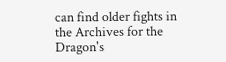can find older fights in the Archives for the Dragon's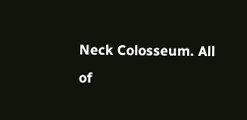Neck Colosseum. All of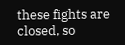these fights are closed, so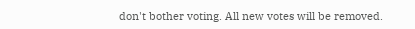don't bother voting. All new votes will be removed.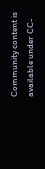Community content is available under CC-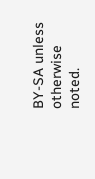BY-SA unless otherwise noted.